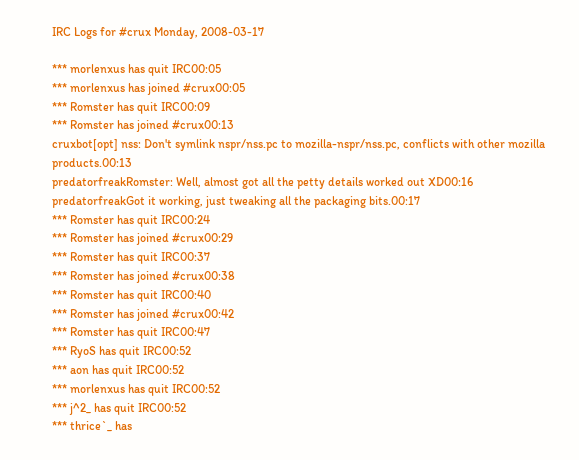IRC Logs for #crux Monday, 2008-03-17

*** morlenxus has quit IRC00:05
*** morlenxus has joined #crux00:05
*** Romster has quit IRC00:09
*** Romster has joined #crux00:13
cruxbot[opt] nss: Don't symlink nspr/nss.pc to mozilla-nspr/nss.pc, conflicts with other mozilla products.00:13
predatorfreakRomster: Well, almost got all the petty details worked out XD00:16
predatorfreakGot it working, just tweaking all the packaging bits.00:17
*** Romster has quit IRC00:24
*** Romster has joined #crux00:29
*** Romster has quit IRC00:37
*** Romster has joined #crux00:38
*** Romster has quit IRC00:40
*** Romster has joined #crux00:42
*** Romster has quit IRC00:47
*** RyoS has quit IRC00:52
*** aon has quit IRC00:52
*** morlenxus has quit IRC00:52
*** j^2_ has quit IRC00:52
*** thrice`_ has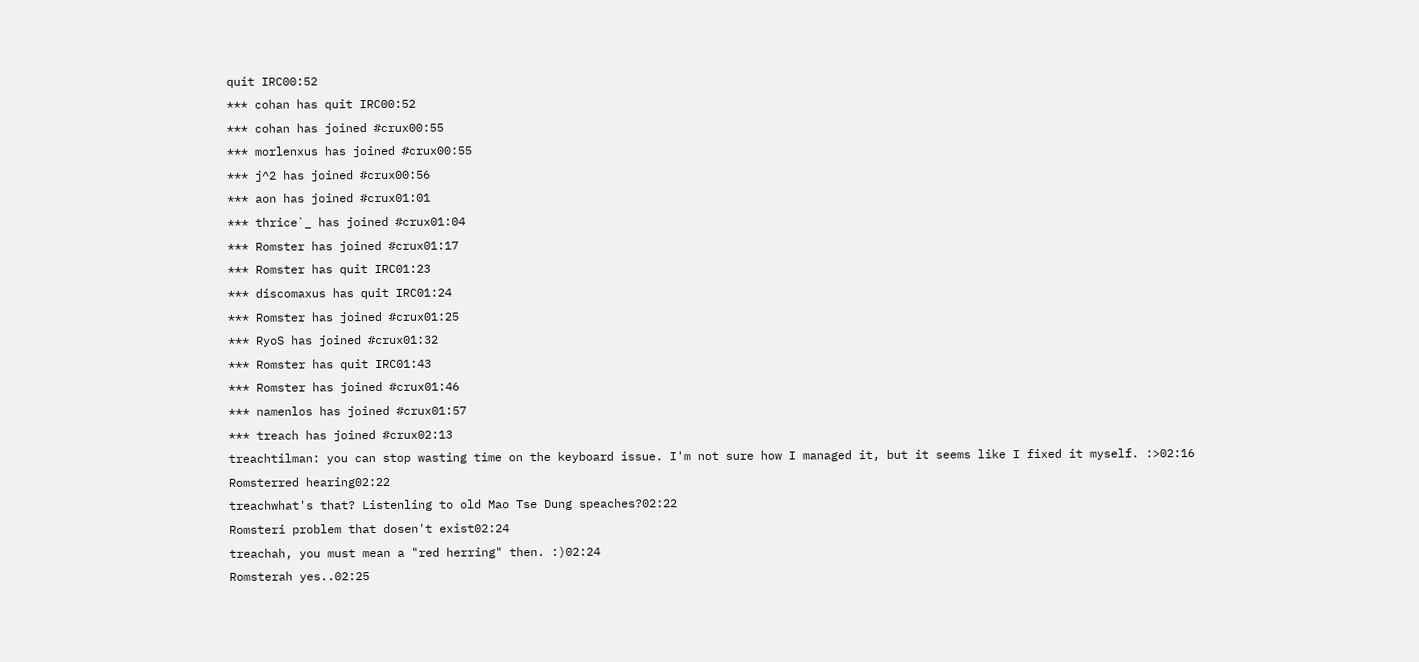quit IRC00:52
*** cohan has quit IRC00:52
*** cohan has joined #crux00:55
*** morlenxus has joined #crux00:55
*** j^2 has joined #crux00:56
*** aon has joined #crux01:01
*** thrice`_ has joined #crux01:04
*** Romster has joined #crux01:17
*** Romster has quit IRC01:23
*** discomaxus has quit IRC01:24
*** Romster has joined #crux01:25
*** RyoS has joined #crux01:32
*** Romster has quit IRC01:43
*** Romster has joined #crux01:46
*** namenlos has joined #crux01:57
*** treach has joined #crux02:13
treachtilman: you can stop wasting time on the keyboard issue. I'm not sure how I managed it, but it seems like I fixed it myself. :>02:16
Romsterred hearing02:22
treachwhat's that? Listenling to old Mao Tse Dung speaches?02:22
Romsteri problem that dosen't exist02:24
treachah, you must mean a "red herring" then. :)02:24
Romsterah yes..02:25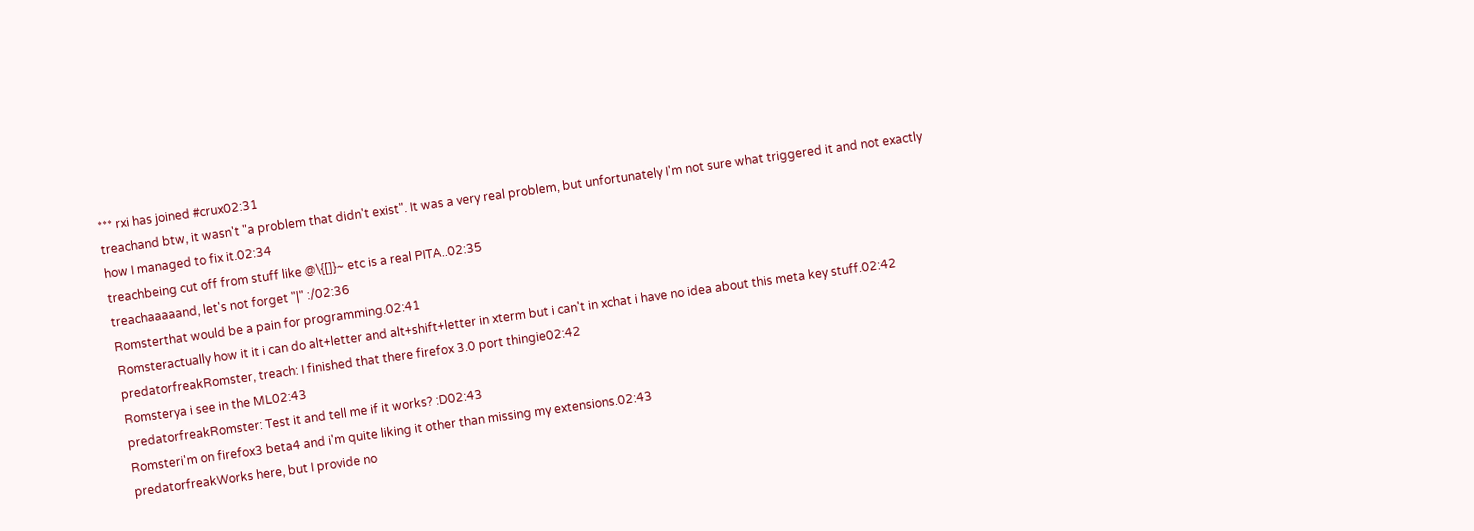*** rxi has joined #crux02:31
treachand btw, it wasn't "a problem that didn't exist". It was a very real problem, but unfortunately I'm not sure what triggered it and not exactly how I managed to fix it.02:34
treachbeing cut off from stuff like @\{[]}~ etc is a real PITA..02:35
treachaaaaand, let's not forget "|" :/02:36
Romsterthat would be a pain for programming.02:41
Romsteractually how it it i can do alt+letter and alt+shift+letter in xterm but i can't in xchat i have no idea about this meta key stuff.02:42
predatorfreakRomster, treach: I finished that there firefox 3.0 port thingie02:42
Romsterya i see in the ML02:43
predatorfreakRomster: Test it and tell me if it works? :D02:43
Romsteri'm on firefox3 beta4 and i'm quite liking it other than missing my extensions.02:43
predatorfreakWorks here, but I provide no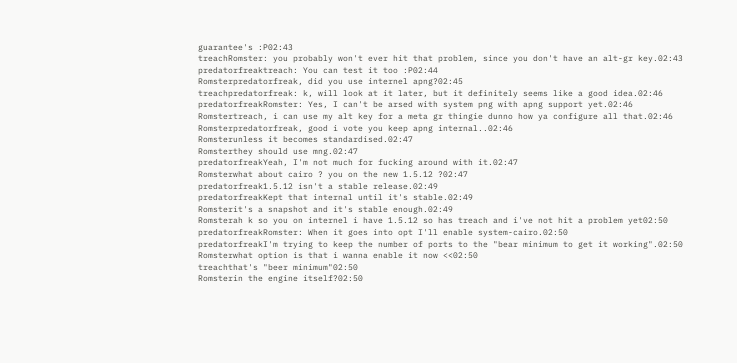guarantee's :P02:43
treachRomster: you probably won't ever hit that problem, since you don't have an alt-gr key.02:43
predatorfreaktreach: You can test it too :P02:44
Romsterpredatorfreak, did you use internel apng?02:45
treachpredatorfreak: k, will look at it later, but it definitely seems like a good idea.02:46
predatorfreakRomster: Yes, I can't be arsed with system png with apng support yet.02:46
Romstertreach, i can use my alt key for a meta gr thingie dunno how ya configure all that.02:46
Romsterpredatorfreak, good i vote you keep apng internal..02:46
Romsterunless it becomes standardised.02:47
Romsterthey should use mng.02:47
predatorfreakYeah, I'm not much for fucking around with it.02:47
Romsterwhat about cairo ? you on the new 1.5.12 ?02:47
predatorfreak1.5.12 isn't a stable release.02:49
predatorfreakKept that internal until it's stable.02:49
Romsterit's a snapshot and it's stable enough.02:49
Romsterah k so you on internel i have 1.5.12 so has treach and i've not hit a problem yet02:50
predatorfreakRomster: When it goes into opt I'll enable system-cairo.02:50
predatorfreakI'm trying to keep the number of ports to the "bear minimum to get it working".02:50
Romsterwhat option is that i wanna enable it now <<02:50
treachthat's "beer minimum"02:50
Romsterin the engine itself?02:50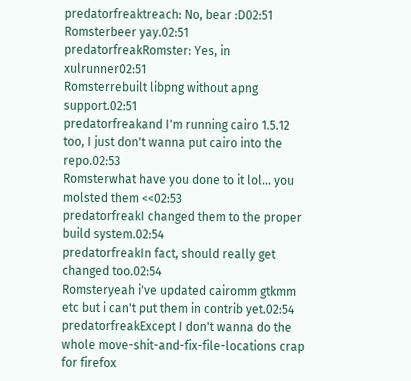predatorfreaktreach: No, bear :D02:51
Romsterbeer yay.02:51
predatorfreakRomster: Yes, in xulrunner02:51
Romsterrebuilt libpng without apng support.02:51
predatorfreakand I'm running cairo 1.5.12 too, I just don't wanna put cairo into the repo.02:53
Romsterwhat have you done to it lol... you molsted them <<02:53
predatorfreakI changed them to the proper build system.02:54
predatorfreakIn fact, should really get changed too.02:54
Romsteryeah i've updated cairomm gtkmm etc but i can't put them in contrib yet.02:54
predatorfreakExcept I don't wanna do the whole move-shit-and-fix-file-locations crap for firefox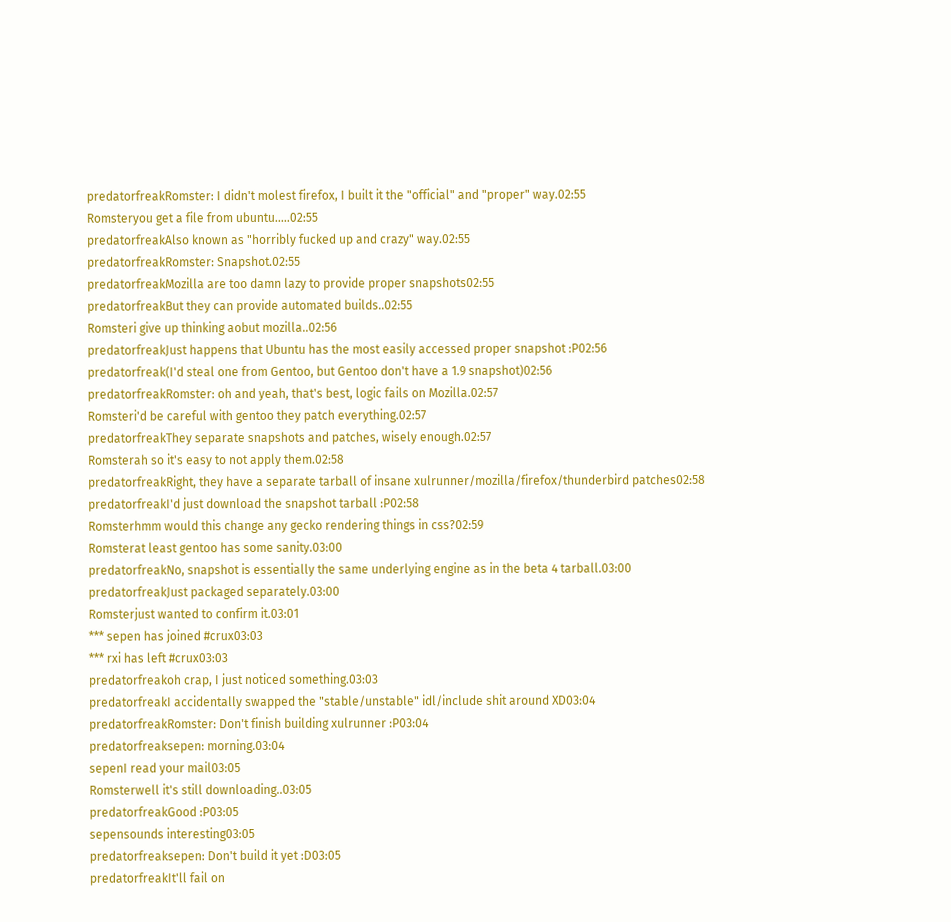predatorfreakRomster: I didn't molest firefox, I built it the "official" and "proper" way.02:55
Romsteryou get a file from ubuntu.....02:55
predatorfreakAlso known as "horribly fucked up and crazy" way.02:55
predatorfreakRomster: Snapshot.02:55
predatorfreakMozilla are too damn lazy to provide proper snapshots02:55
predatorfreakBut they can provide automated builds..02:55
Romsteri give up thinking aobut mozilla..02:56
predatorfreakJust happens that Ubuntu has the most easily accessed proper snapshot :P02:56
predatorfreak(I'd steal one from Gentoo, but Gentoo don't have a 1.9 snapshot)02:56
predatorfreakRomster: oh and yeah, that's best, logic fails on Mozilla.02:57
Romsteri'd be careful with gentoo they patch everything.02:57
predatorfreakThey separate snapshots and patches, wisely enough.02:57
Romsterah so it's easy to not apply them.02:58
predatorfreakRight, they have a separate tarball of insane xulrunner/mozilla/firefox/thunderbird patches02:58
predatorfreakI'd just download the snapshot tarball :P02:58
Romsterhmm would this change any gecko rendering things in css?02:59
Romsterat least gentoo has some sanity.03:00
predatorfreakNo, snapshot is essentially the same underlying engine as in the beta 4 tarball.03:00
predatorfreakJust packaged separately.03:00
Romsterjust wanted to confirm it.03:01
*** sepen has joined #crux03:03
*** rxi has left #crux03:03
predatorfreakoh crap, I just noticed something.03:03
predatorfreakI accidentally swapped the "stable/unstable" idl/include shit around XD03:04
predatorfreakRomster: Don't finish building xulrunner :P03:04
predatorfreaksepen: morning.03:04
sepenI read your mail03:05
Romsterwell it's still downloading..03:05
predatorfreakGood :P03:05
sepensounds interesting03:05
predatorfreaksepen: Don't build it yet :D03:05
predatorfreakIt'll fail on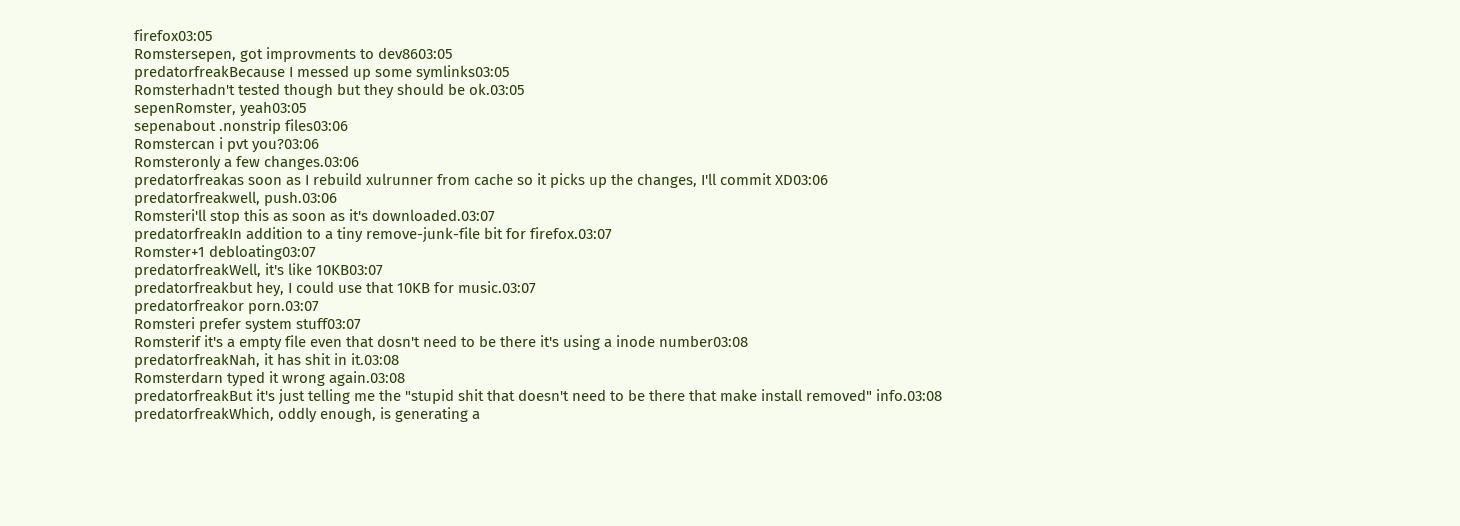firefox03:05
Romstersepen, got improvments to dev8603:05
predatorfreakBecause I messed up some symlinks03:05
Romsterhadn't tested though but they should be ok.03:05
sepenRomster, yeah03:05
sepenabout .nonstrip files03:06
Romstercan i pvt you?03:06
Romsteronly a few changes.03:06
predatorfreakas soon as I rebuild xulrunner from cache so it picks up the changes, I'll commit XD03:06
predatorfreakwell, push.03:06
Romsteri'll stop this as soon as it's downloaded.03:07
predatorfreakIn addition to a tiny remove-junk-file bit for firefox.03:07
Romster+1 debloating03:07
predatorfreakWell, it's like 10KB03:07
predatorfreakbut hey, I could use that 10KB for music.03:07
predatorfreakor porn.03:07
Romsteri prefer system stuff03:07
Romsterif it's a empty file even that dosn't need to be there it's using a inode number03:08
predatorfreakNah, it has shit in it.03:08
Romsterdarn typed it wrong again.03:08
predatorfreakBut it's just telling me the "stupid shit that doesn't need to be there that make install removed" info.03:08
predatorfreakWhich, oddly enough, is generating a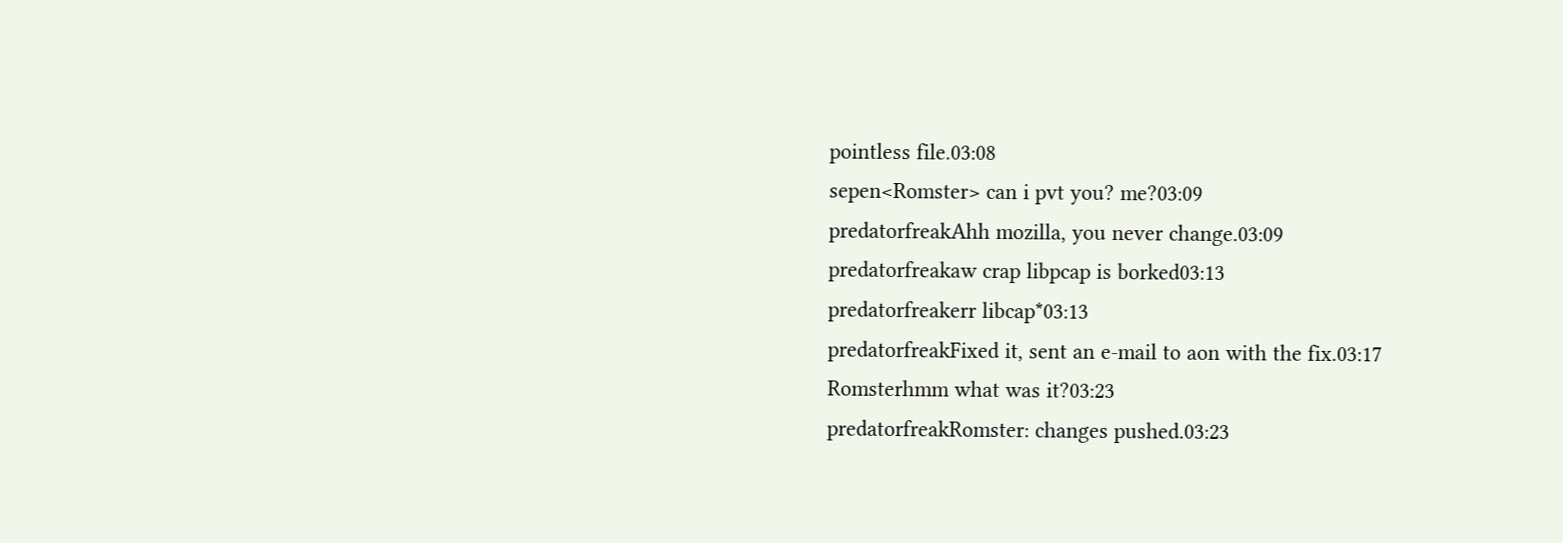pointless file.03:08
sepen<Romster> can i pvt you? me?03:09
predatorfreakAhh mozilla, you never change.03:09
predatorfreakaw crap libpcap is borked03:13
predatorfreakerr libcap*03:13
predatorfreakFixed it, sent an e-mail to aon with the fix.03:17
Romsterhmm what was it?03:23
predatorfreakRomster: changes pushed.03:23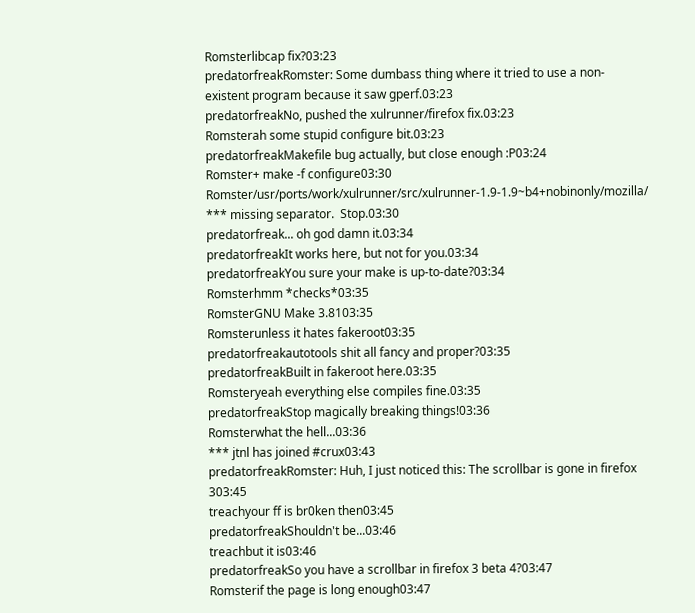Romsterlibcap fix?03:23
predatorfreakRomster: Some dumbass thing where it tried to use a non-existent program because it saw gperf.03:23
predatorfreakNo, pushed the xulrunner/firefox fix.03:23
Romsterah some stupid configure bit.03:23
predatorfreakMakefile bug actually, but close enough :P03:24
Romster+ make -f configure03:30
Romster/usr/ports/work/xulrunner/src/xulrunner-1.9-1.9~b4+nobinonly/mozilla/ *** missing separator.  Stop.03:30
predatorfreak... oh god damn it.03:34
predatorfreakIt works here, but not for you.03:34
predatorfreakYou sure your make is up-to-date?03:34
Romsterhmm *checks*03:35
RomsterGNU Make 3.8103:35
Romsterunless it hates fakeroot03:35
predatorfreakautotools shit all fancy and proper?03:35
predatorfreakBuilt in fakeroot here.03:35
Romsteryeah everything else compiles fine.03:35
predatorfreakStop magically breaking things!03:36
Romsterwhat the hell...03:36
*** jtnl has joined #crux03:43
predatorfreakRomster: Huh, I just noticed this: The scrollbar is gone in firefox 303:45
treachyour ff is br0ken then03:45
predatorfreakShouldn't be...03:46
treachbut it is03:46
predatorfreakSo you have a scrollbar in firefox 3 beta 4?03:47
Romsterif the page is long enough03:47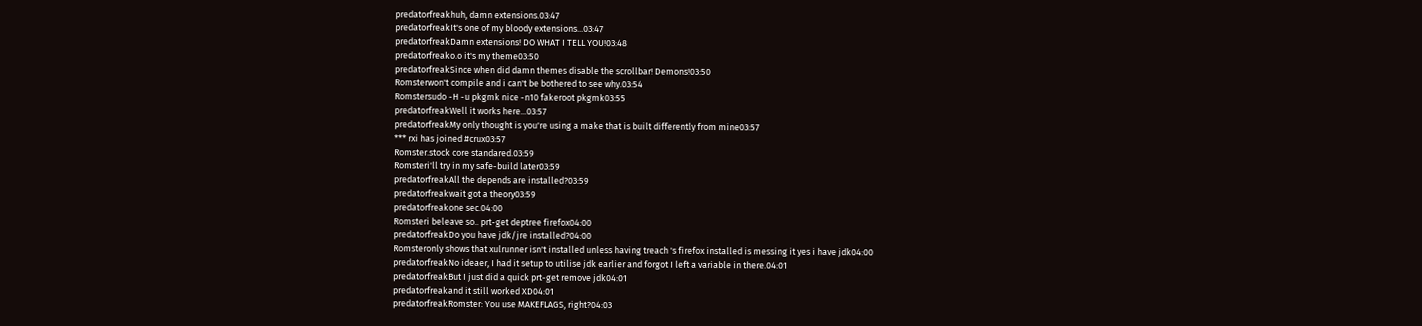predatorfreakhuh, damn extensions.03:47
predatorfreakIt's one of my bloody extensions...03:47
predatorfreakDamn extensions! DO WHAT I TELL YOU!03:48
predatorfreako.o it's my theme03:50
predatorfreakSince when did damn themes disable the scrollbar! Demons!03:50
Romsterwon't compile and i can't be bothered to see why.03:54
Romstersudo -H -u pkgmk nice -n10 fakeroot pkgmk03:55
predatorfreakWell it works here...03:57
predatorfreakMy only thought is you're using a make that is built differently from mine03:57
*** rxi has joined #crux03:57
Romster.stock core standared.03:59
Romsteri'll try in my safe-build later03:59
predatorfreakAll the depends are installed?03:59
predatorfreakwait got a theory03:59
predatorfreakone sec.04:00
Romsteri beleave so.. prt-get deptree firefox04:00
predatorfreakDo you have jdk/jre installed?04:00
Romsteronly shows that xulrunner isn't installed unless having treach 's firefox installed is messing it yes i have jdk04:00
predatorfreakNo ideaer, I had it setup to utilise jdk earlier and forgot I left a variable in there.04:01
predatorfreakBut I just did a quick prt-get remove jdk04:01
predatorfreakand it still worked XD04:01
predatorfreakRomster: You use MAKEFLAGS, right?04:03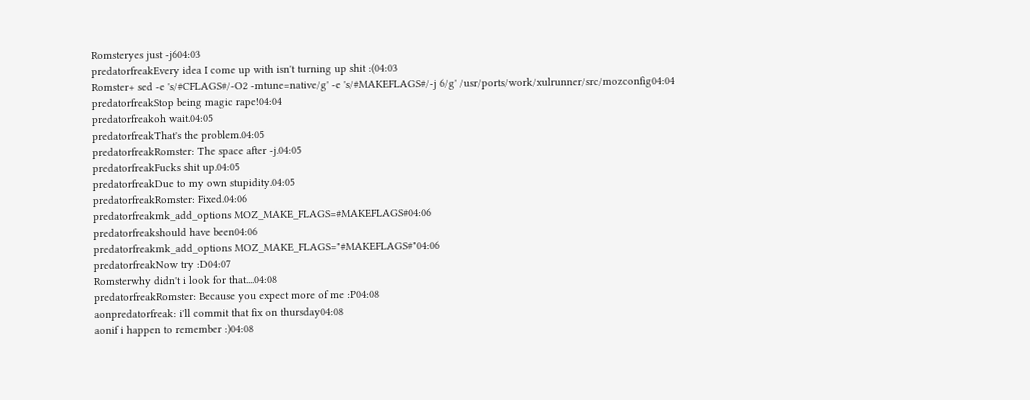Romsteryes just -j604:03
predatorfreakEvery idea I come up with isn't turning up shit :(04:03
Romster+ sed -e 's/#CFLAGS#/-O2 -mtune=native/g' -e 's/#MAKEFLAGS#/-j 6/g' /usr/ports/work/xulrunner/src/mozconfig04:04
predatorfreakStop being magic rape!04:04
predatorfreakoh wait.04:05
predatorfreakThat's the problem.04:05
predatorfreakRomster: The space after -j.04:05
predatorfreakFucks shit up.04:05
predatorfreakDue to my own stupidity.04:05
predatorfreakRomster: Fixed.04:06
predatorfreakmk_add_options MOZ_MAKE_FLAGS=#MAKEFLAGS#04:06
predatorfreakshould have been04:06
predatorfreakmk_add_options MOZ_MAKE_FLAGS="#MAKEFLAGS#"04:06
predatorfreakNow try :D04:07
Romsterwhy didn't i look for that....04:08
predatorfreakRomster: Because you expect more of me :P04:08
aonpredatorfreak: i'll commit that fix on thursday04:08
aonif i happen to remember :)04:08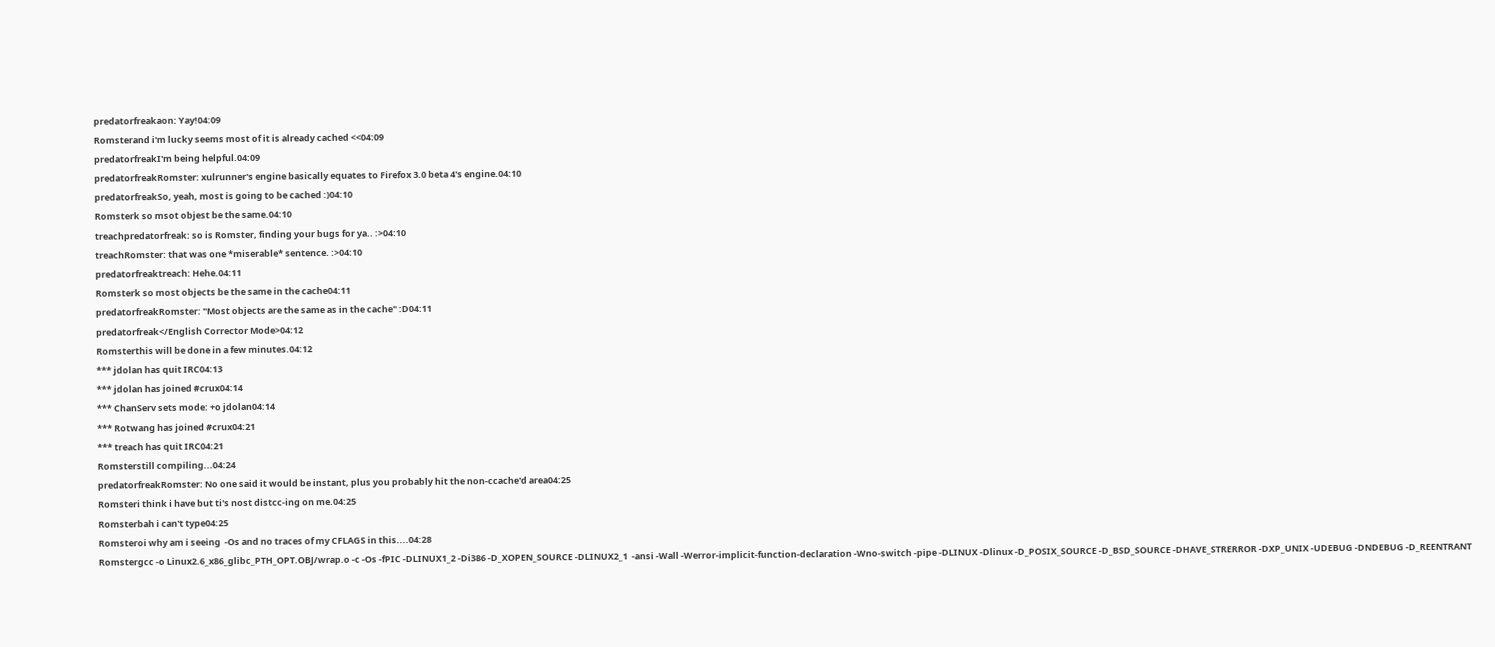predatorfreakaon: Yay!04:09
Romsterand i'm lucky seems most of it is already cached <<04:09
predatorfreakI'm being helpful.04:09
predatorfreakRomster: xulrunner's engine basically equates to Firefox 3.0 beta 4's engine.04:10
predatorfreakSo, yeah, most is going to be cached :)04:10
Romsterk so msot objest be the same.04:10
treachpredatorfreak: so is Romster, finding your bugs for ya.. :>04:10
treachRomster: that was one *miserable* sentence. :>04:10
predatorfreaktreach: Hehe.04:11
Romsterk so most objects be the same in the cache04:11
predatorfreakRomster: "Most objects are the same as in the cache" :D04:11
predatorfreak</English Corrector Mode>04:12
Romsterthis will be done in a few minutes.04:12
*** jdolan has quit IRC04:13
*** jdolan has joined #crux04:14
*** ChanServ sets mode: +o jdolan04:14
*** Rotwang has joined #crux04:21
*** treach has quit IRC04:21
Romsterstill compiling...04:24
predatorfreakRomster: No one said it would be instant, plus you probably hit the non-ccache'd area04:25
Romsteri think i have but ti's nost distcc-ing on me.04:25
Romsterbah i can't type04:25
Romsteroi why am i seeing  -Os and no traces of my CFLAGS in this....04:28
Romstergcc -o Linux2.6_x86_glibc_PTH_OPT.OBJ/wrap.o -c -Os -fPIC -DLINUX1_2 -Di386 -D_XOPEN_SOURCE -DLINUX2_1  -ansi -Wall -Werror-implicit-function-declaration -Wno-switch -pipe -DLINUX -Dlinux -D_POSIX_SOURCE -D_BSD_SOURCE -DHAVE_STRERROR -DXP_UNIX -UDEBUG -DNDEBUG -D_REENTRANT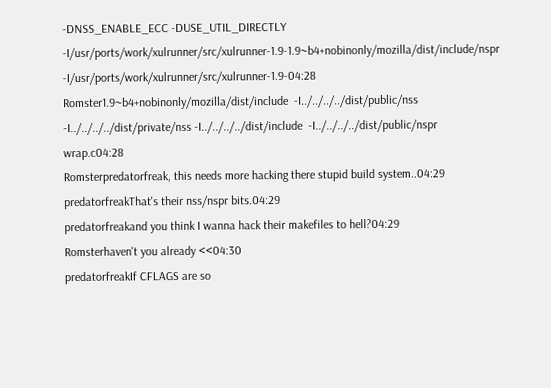-DNSS_ENABLE_ECC -DUSE_UTIL_DIRECTLY -I/usr/ports/work/xulrunner/src/xulrunner-1.9-1.9~b4+nobinonly/mozilla/dist/include/nspr -I/usr/ports/work/xulrunner/src/xulrunner-1.9-04:28
Romster1.9~b4+nobinonly/mozilla/dist/include  -I../../../../dist/public/nss -I../../../../dist/private/nss -I../../../../dist/include  -I../../../../dist/public/nspr  wrap.c04:28
Romsterpredatorfreak, this needs more hacking there stupid build system..04:29
predatorfreakThat's their nss/nspr bits.04:29
predatorfreakand you think I wanna hack their makefiles to hell?04:29
Romsterhaven't you already <<04:30
predatorfreakIf CFLAGS are so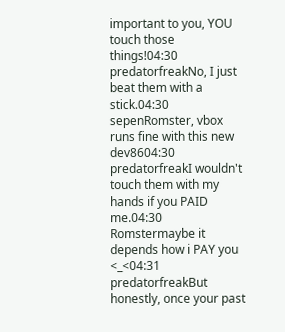important to you, YOU touch those things!04:30
predatorfreakNo, I just beat them with a stick.04:30
sepenRomster, vbox runs fine with this new dev8604:30
predatorfreakI wouldn't touch them with my hands if you PAID me.04:30
Romstermaybe it depends how i PAY you <_<04:31
predatorfreakBut honestly, once your past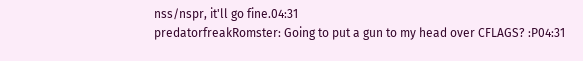nss/nspr, it'll go fine.04:31
predatorfreakRomster: Going to put a gun to my head over CFLAGS? :P04:31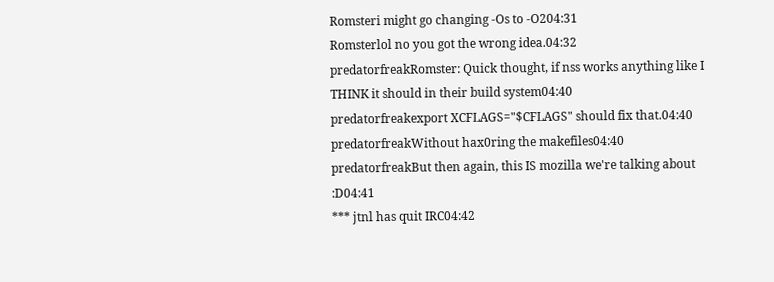Romsteri might go changing -Os to -O204:31
Romsterlol no you got the wrong idea.04:32
predatorfreakRomster: Quick thought, if nss works anything like I THINK it should in their build system04:40
predatorfreakexport XCFLAGS="$CFLAGS" should fix that.04:40
predatorfreakWithout hax0ring the makefiles04:40
predatorfreakBut then again, this IS mozilla we're talking about :D04:41
*** jtnl has quit IRC04:42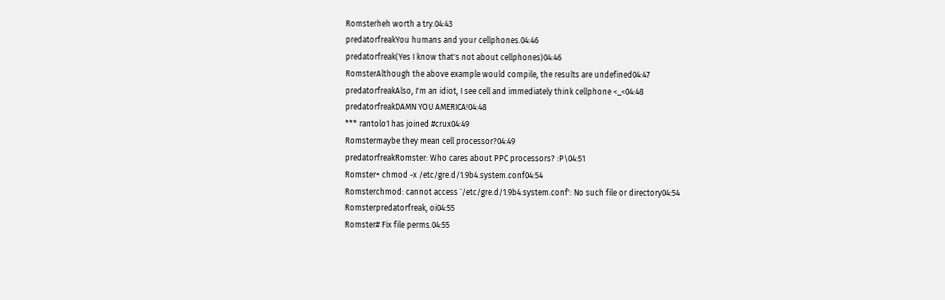Romsterheh worth a try.04:43
predatorfreakYou humans and your cellphones.04:46
predatorfreak(Yes I know that's not about cellphones)04:46
RomsterAlthough the above example would compile, the results are undefined04:47
predatorfreakAlso, I'm an idiot, I see cell and immediately think cellphone <_<04:48
predatorfreakDAMN YOU AMERICA!04:48
*** rantolo1 has joined #crux04:49
Romstermaybe they mean cell processor?04:49
predatorfreakRomster: Who cares about PPC processors? :P\04:51
Romster+ chmod -x /etc/gre.d/1.9b4.system.conf04:54
Romsterchmod: cannot access `/etc/gre.d/1.9b4.system.conf': No such file or directory04:54
Romsterpredatorfreak, oi04:55
Romster# Fix file perms.04:55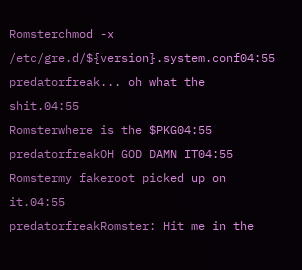Romsterchmod -x /etc/gre.d/${version}.system.conf04:55
predatorfreak... oh what the shit.04:55
Romsterwhere is the $PKG04:55
predatorfreakOH GOD DAMN IT04:55
Romstermy fakeroot picked up on it.04:55
predatorfreakRomster: Hit me in the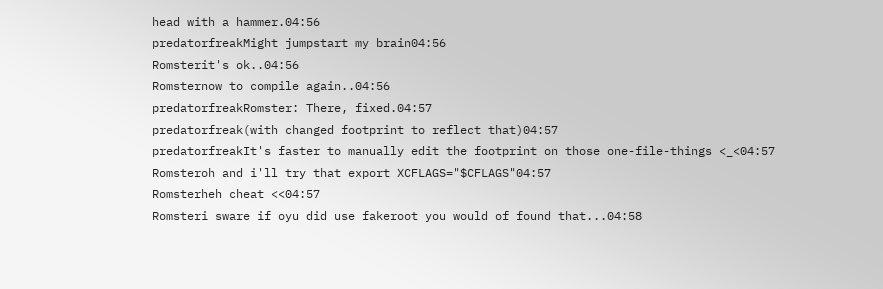head with a hammer.04:56
predatorfreakMight jumpstart my brain04:56
Romsterit's ok..04:56
Romsternow to compile again..04:56
predatorfreakRomster: There, fixed.04:57
predatorfreak(with changed footprint to reflect that)04:57
predatorfreakIt's faster to manually edit the footprint on those one-file-things <_<04:57
Romsteroh and i'll try that export XCFLAGS="$CFLAGS"04:57
Romsterheh cheat <<04:57
Romsteri sware if oyu did use fakeroot you would of found that...04:58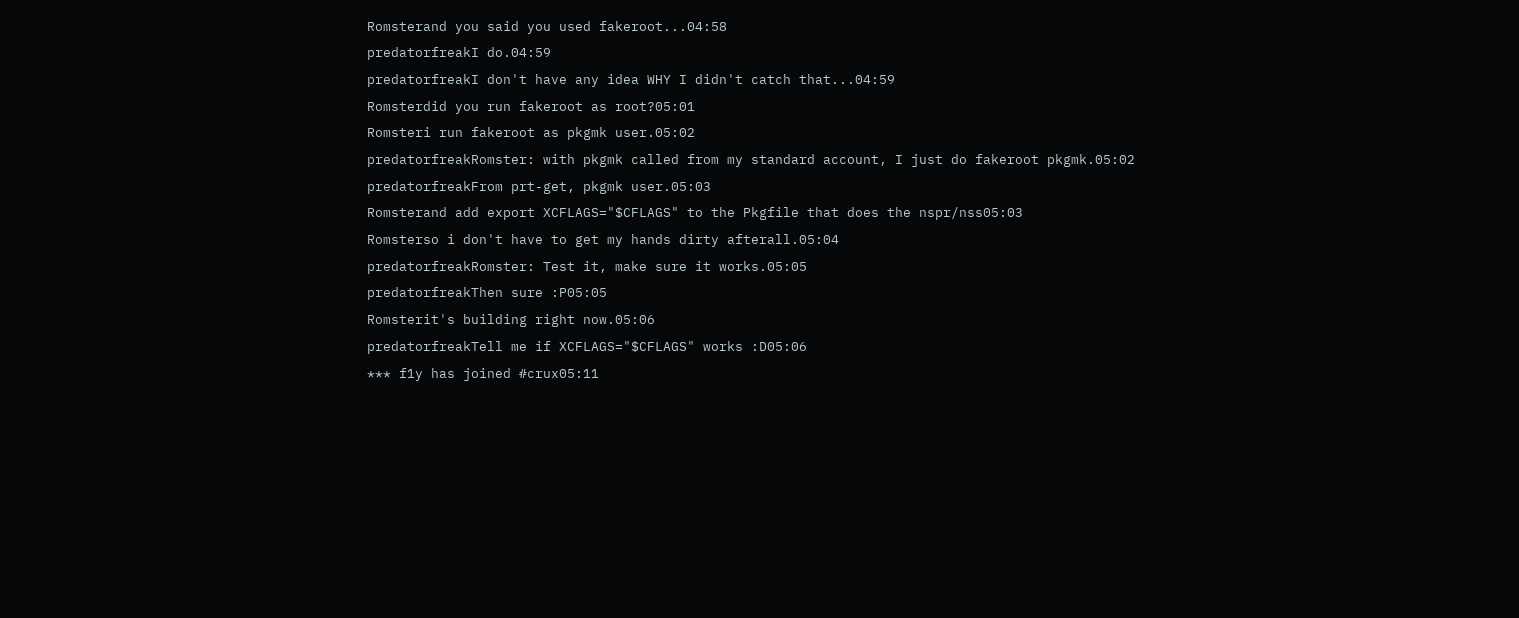Romsterand you said you used fakeroot...04:58
predatorfreakI do.04:59
predatorfreakI don't have any idea WHY I didn't catch that...04:59
Romsterdid you run fakeroot as root?05:01
Romsteri run fakeroot as pkgmk user.05:02
predatorfreakRomster: with pkgmk called from my standard account, I just do fakeroot pkgmk.05:02
predatorfreakFrom prt-get, pkgmk user.05:03
Romsterand add export XCFLAGS="$CFLAGS" to the Pkgfile that does the nspr/nss05:03
Romsterso i don't have to get my hands dirty afterall.05:04
predatorfreakRomster: Test it, make sure it works.05:05
predatorfreakThen sure :P05:05
Romsterit's building right now.05:06
predatorfreakTell me if XCFLAGS="$CFLAGS" works :D05:06
*** f1y has joined #crux05:11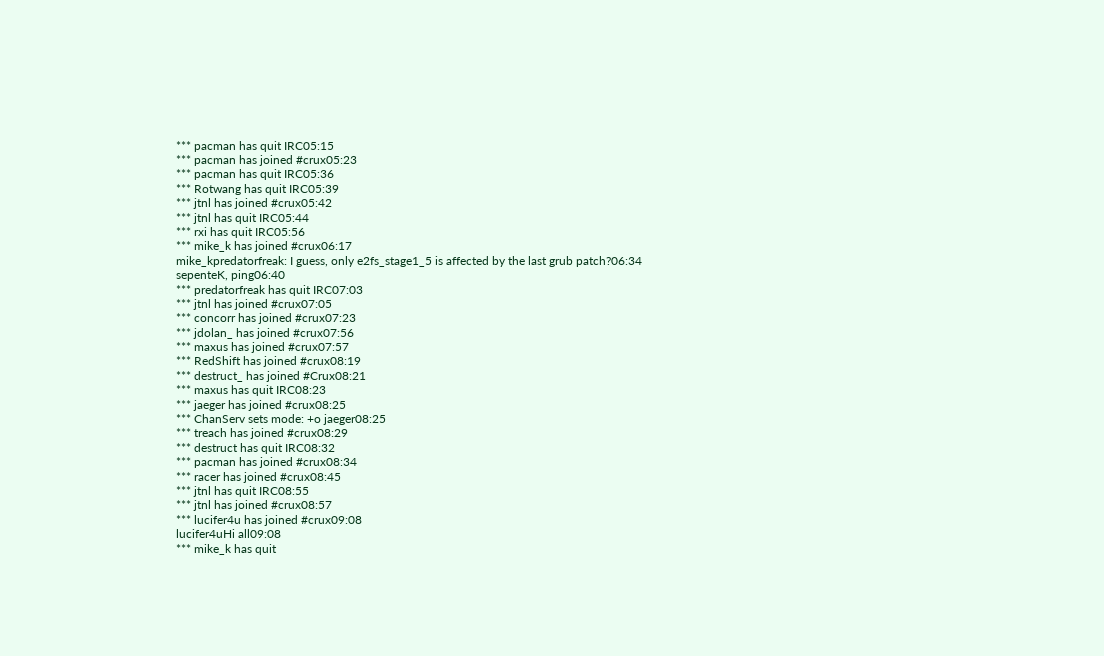*** pacman has quit IRC05:15
*** pacman has joined #crux05:23
*** pacman has quit IRC05:36
*** Rotwang has quit IRC05:39
*** jtnl has joined #crux05:42
*** jtnl has quit IRC05:44
*** rxi has quit IRC05:56
*** mike_k has joined #crux06:17
mike_kpredatorfreak: I guess, only e2fs_stage1_5 is affected by the last grub patch?06:34
sepenteK, ping06:40
*** predatorfreak has quit IRC07:03
*** jtnl has joined #crux07:05
*** concorr has joined #crux07:23
*** jdolan_ has joined #crux07:56
*** maxus has joined #crux07:57
*** RedShift has joined #crux08:19
*** destruct_ has joined #Crux08:21
*** maxus has quit IRC08:23
*** jaeger has joined #crux08:25
*** ChanServ sets mode: +o jaeger08:25
*** treach has joined #crux08:29
*** destruct has quit IRC08:32
*** pacman has joined #crux08:34
*** racer has joined #crux08:45
*** jtnl has quit IRC08:55
*** jtnl has joined #crux08:57
*** lucifer4u has joined #crux09:08
lucifer4uHi all09:08
*** mike_k has quit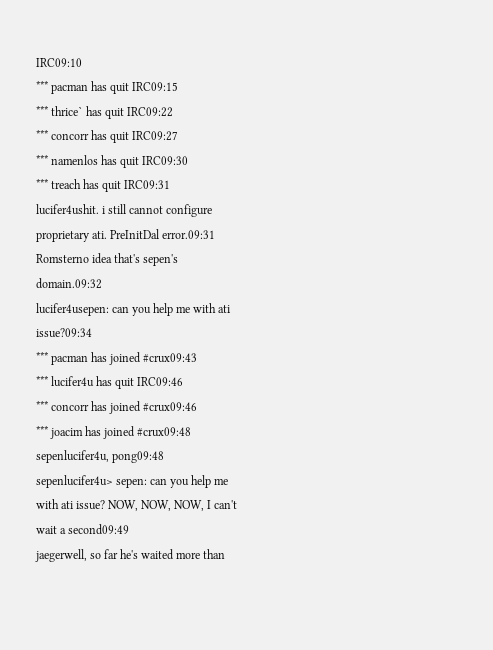IRC09:10
*** pacman has quit IRC09:15
*** thrice` has quit IRC09:22
*** concorr has quit IRC09:27
*** namenlos has quit IRC09:30
*** treach has quit IRC09:31
lucifer4ushit. i still cannot configure proprietary ati. PreInitDal error.09:31
Romsterno idea that's sepen's domain.09:32
lucifer4usepen: can you help me with ati issue?09:34
*** pacman has joined #crux09:43
*** lucifer4u has quit IRC09:46
*** concorr has joined #crux09:46
*** joacim has joined #crux09:48
sepenlucifer4u, pong09:48
sepenlucifer4u> sepen: can you help me with ati issue? NOW, NOW, NOW, I can't wait a second09:49
jaegerwell, so far he's waited more than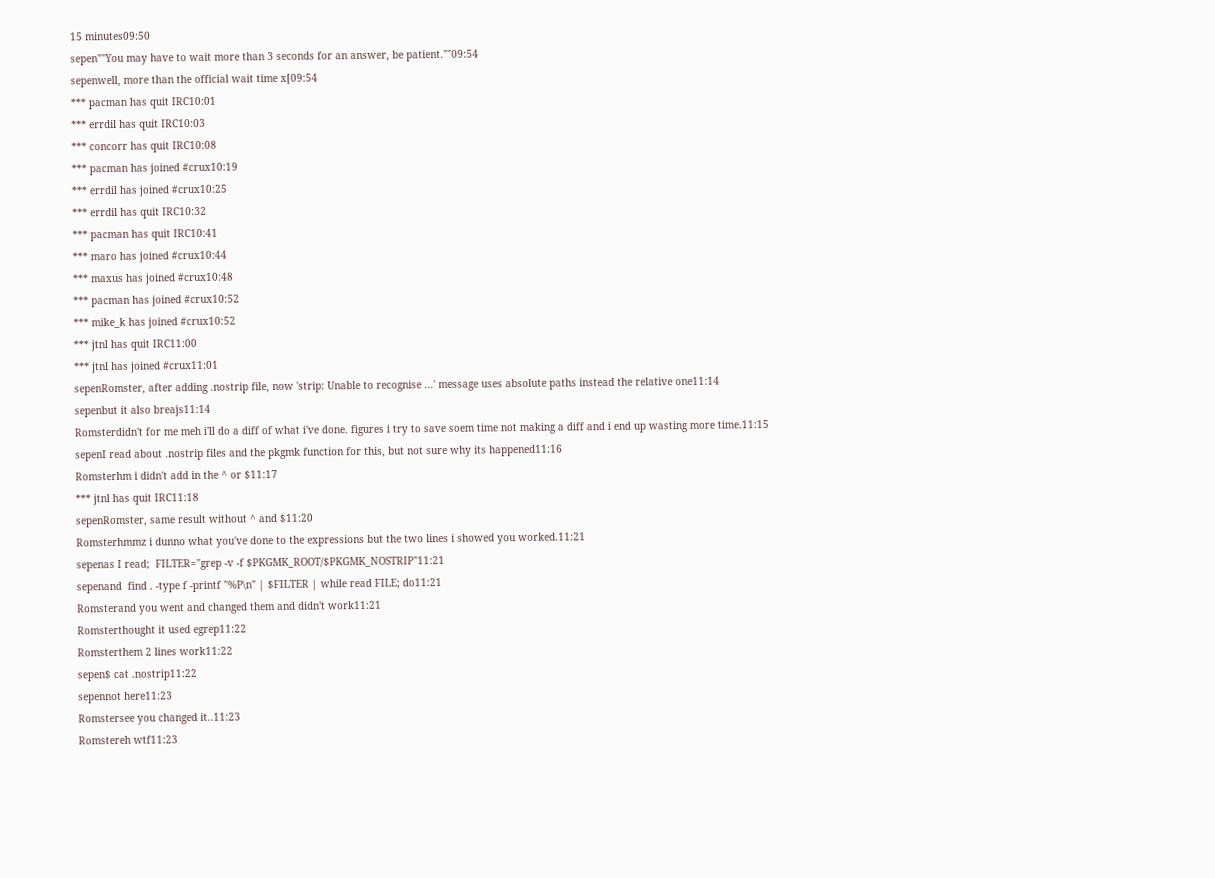15 minutes09:50
sepen""You may have to wait more than 3 seconds for an answer, be patient.""09:54
sepenwell, more than the official wait time x[09:54
*** pacman has quit IRC10:01
*** errdil has quit IRC10:03
*** concorr has quit IRC10:08
*** pacman has joined #crux10:19
*** errdil has joined #crux10:25
*** errdil has quit IRC10:32
*** pacman has quit IRC10:41
*** maro has joined #crux10:44
*** maxus has joined #crux10:48
*** pacman has joined #crux10:52
*** mike_k has joined #crux10:52
*** jtnl has quit IRC11:00
*** jtnl has joined #crux11:01
sepenRomster, after adding .nostrip file, now 'strip: Unable to recognise ...' message uses absolute paths instead the relative one11:14
sepenbut it also breajs11:14
Romsterdidn't for me meh i'll do a diff of what i've done. figures i try to save soem time not making a diff and i end up wasting more time.11:15
sepenI read about .nostrip files and the pkgmk function for this, but not sure why its happened11:16
Romsterhm i didn't add in the ^ or $11:17
*** jtnl has quit IRC11:18
sepenRomster, same result without ^ and $11:20
Romsterhmmz i dunno what you've done to the expressions but the two lines i showed you worked.11:21
sepenas I read;  FILTER="grep -v -f $PKGMK_ROOT/$PKGMK_NOSTRIP"11:21
sepenand  find . -type f -printf "%P\n" | $FILTER | while read FILE; do11:21
Romsterand you went and changed them and didn't work11:21
Romsterthought it used egrep11:22
Romsterthem 2 lines work11:22
sepen$ cat .nostrip11:22
sepennot here11:23
Romstersee you changed it..11:23
Romstereh wtf11:23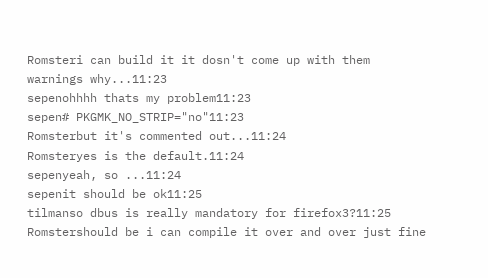Romsteri can build it it dosn't come up with them warnings why...11:23
sepenohhhh thats my problem11:23
sepen# PKGMK_NO_STRIP="no"11:23
Romsterbut it's commented out...11:24
Romsteryes is the default.11:24
sepenyeah, so ...11:24
sepenit should be ok11:25
tilmanso dbus is really mandatory for firefox3?11:25
Romstershould be i can compile it over and over just fine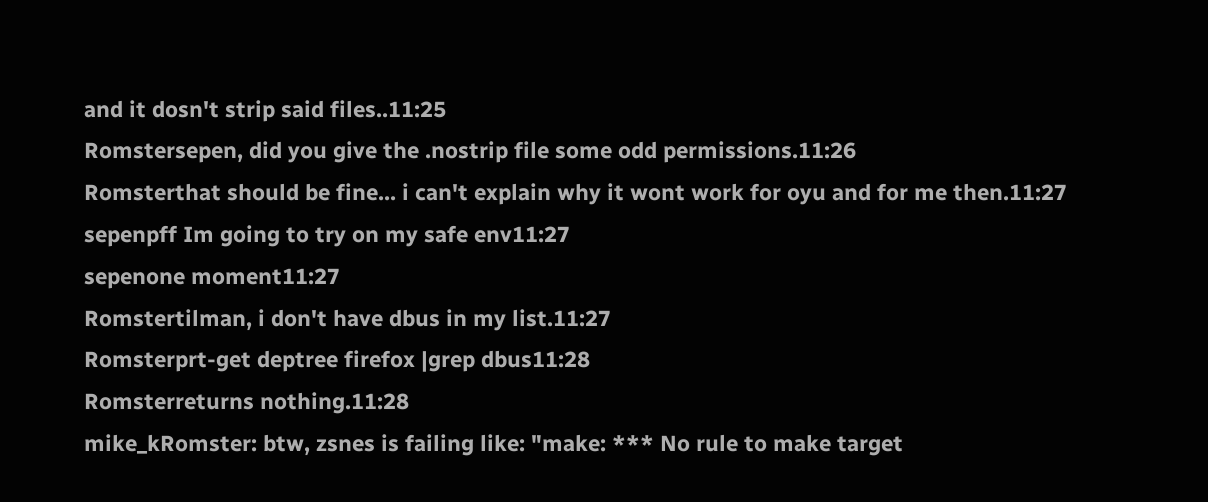and it dosn't strip said files..11:25
Romstersepen, did you give the .nostrip file some odd permissions.11:26
Romsterthat should be fine... i can't explain why it wont work for oyu and for me then.11:27
sepenpff Im going to try on my safe env11:27
sepenone moment11:27
Romstertilman, i don't have dbus in my list.11:27
Romsterprt-get deptree firefox |grep dbus11:28
Romsterreturns nothing.11:28
mike_kRomster: btw, zsnes is failing like: "make: *** No rule to make target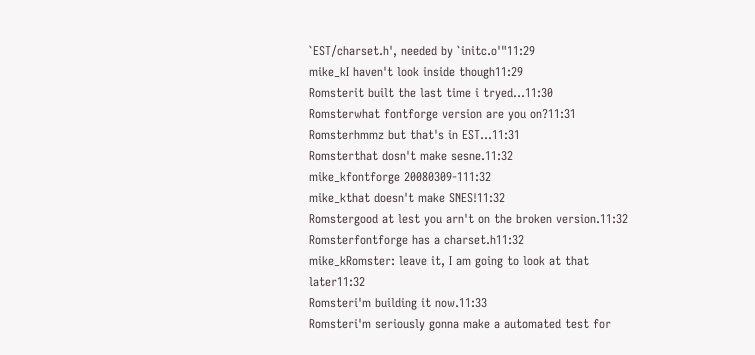`EST/charset.h', needed by `initc.o'"11:29
mike_kI haven't look inside though11:29
Romsterit built the last time i tryed...11:30
Romsterwhat fontforge version are you on?11:31
Romsterhmmz but that's in EST...11:31
Romsterthat dosn't make sesne.11:32
mike_kfontforge 20080309-111:32
mike_kthat doesn't make SNES!11:32
Romstergood at lest you arn't on the broken version.11:32
Romsterfontforge has a charset.h11:32
mike_kRomster: leave it, I am going to look at that later11:32
Romsteri'm building it now.11:33
Romsteri'm seriously gonna make a automated test for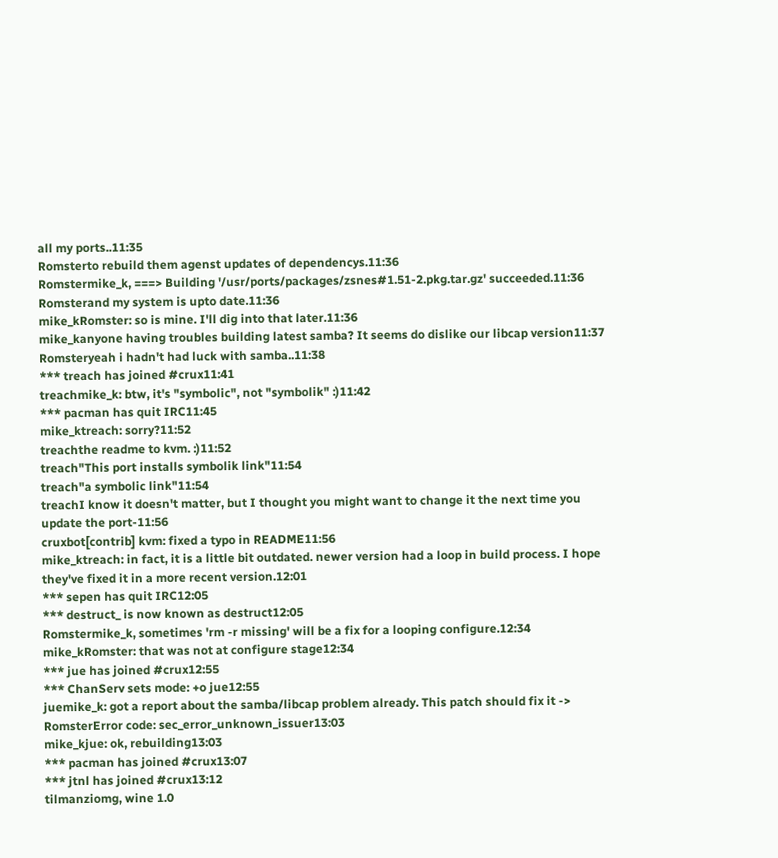all my ports..11:35
Romsterto rebuild them agenst updates of dependencys.11:36
Romstermike_k, ===> Building '/usr/ports/packages/zsnes#1.51-2.pkg.tar.gz' succeeded.11:36
Romsterand my system is upto date.11:36
mike_kRomster: so is mine. I'll dig into that later.11:36
mike_kanyone having troubles building latest samba? It seems do dislike our libcap version11:37
Romsteryeah i hadn't had luck with samba..11:38
*** treach has joined #crux11:41
treachmike_k: btw, it's "symbolic", not "symbolik" :)11:42
*** pacman has quit IRC11:45
mike_ktreach: sorry?11:52
treachthe readme to kvm. :)11:52
treach"This port installs symbolik link"11:54
treach"a symbolic link"11:54
treachI know it doesn't matter, but I thought you might want to change it the next time you update the port-11:56
cruxbot[contrib] kvm: fixed a typo in README11:56
mike_ktreach: in fact, it is a little bit outdated. newer version had a loop in build process. I hope they've fixed it in a more recent version.12:01
*** sepen has quit IRC12:05
*** destruct_ is now known as destruct12:05
Romstermike_k, sometimes 'rm -r missing' will be a fix for a looping configure.12:34
mike_kRomster: that was not at configure stage12:34
*** jue has joined #crux12:55
*** ChanServ sets mode: +o jue12:55
juemike_k: got a report about the samba/libcap problem already. This patch should fix it ->
RomsterError code: sec_error_unknown_issuer13:03
mike_kjue: ok, rebuilding13:03
*** pacman has joined #crux13:07
*** jtnl has joined #crux13:12
tilmanziomg, wine 1.0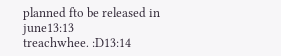planned fto be released in june13:13
treachwhee. :D13:14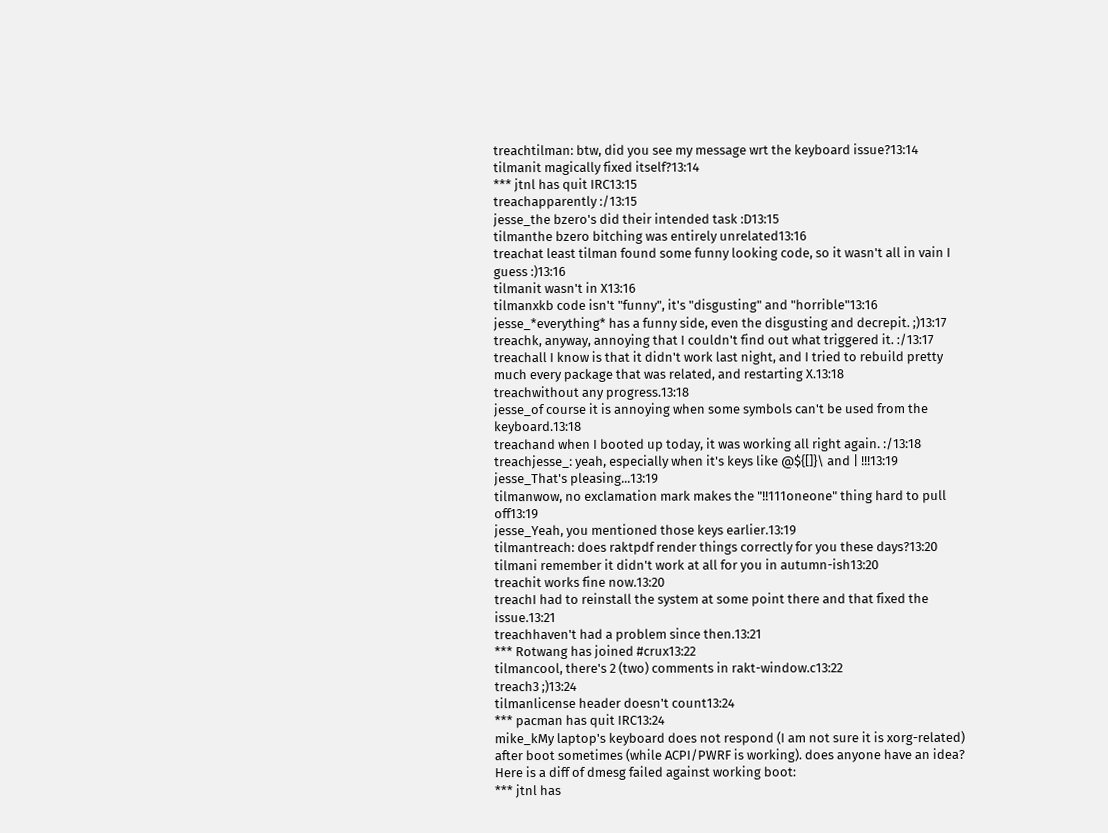treachtilman: btw, did you see my message wrt the keyboard issue?13:14
tilmanit magically fixed itself?13:14
*** jtnl has quit IRC13:15
treachapparently :/13:15
jesse_the bzero's did their intended task :D13:15
tilmanthe bzero bitching was entirely unrelated13:16
treachat least tilman found some funny looking code, so it wasn't all in vain I guess :)13:16
tilmanit wasn't in X13:16
tilmanxkb code isn't "funny", it's "disgusting" and "horrible"13:16
jesse_*everything* has a funny side, even the disgusting and decrepit. ;)13:17
treachk, anyway, annoying that I couldn't find out what triggered it. :/13:17
treachall I know is that it didn't work last night, and I tried to rebuild pretty much every package that was related, and restarting X.13:18
treachwithout any progress.13:18
jesse_of course it is annoying when some symbols can't be used from the keyboard.13:18
treachand when I booted up today, it was working all right again. :/13:18
treachjesse_: yeah, especially when it's keys like @${[]}\ and | !!!13:19
jesse_That's pleasing...13:19
tilmanwow, no exclamation mark makes the "!!111oneone" thing hard to pull off13:19
jesse_Yeah, you mentioned those keys earlier.13:19
tilmantreach: does raktpdf render things correctly for you these days?13:20
tilmani remember it didn't work at all for you in autumn-ish13:20
treachit works fine now.13:20
treachI had to reinstall the system at some point there and that fixed the issue.13:21
treachhaven't had a problem since then.13:21
*** Rotwang has joined #crux13:22
tilmancool, there's 2 (two) comments in rakt-window.c13:22
treach3 ;)13:24
tilmanlicense header doesn't count13:24
*** pacman has quit IRC13:24
mike_kMy laptop's keyboard does not respond (I am not sure it is xorg-related) after boot sometimes (while ACPI/PWRF is working). does anyone have an idea? Here is a diff of dmesg failed against working boot:
*** jtnl has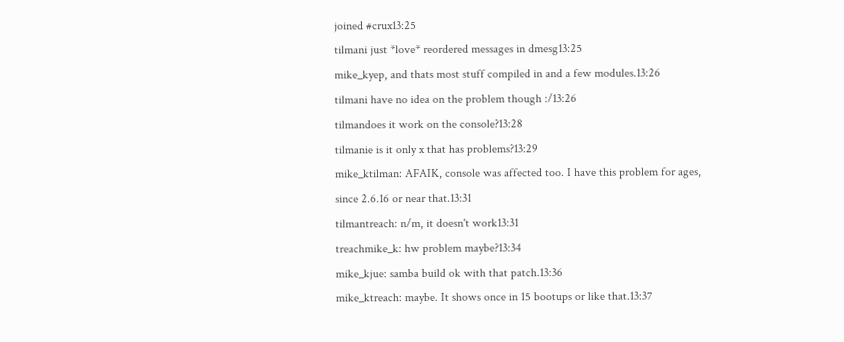joined #crux13:25
tilmani just *love* reordered messages in dmesg13:25
mike_kyep, and thats most stuff compiled in and a few modules.13:26
tilmani have no idea on the problem though :/13:26
tilmandoes it work on the console?13:28
tilmanie is it only x that has problems?13:29
mike_ktilman: AFAIK, console was affected too. I have this problem for ages, since 2.6.16 or near that.13:31
tilmantreach: n/m, it doesn't work13:31
treachmike_k: hw problem maybe?13:34
mike_kjue: samba build ok with that patch.13:36
mike_ktreach: maybe. It shows once in 15 bootups or like that.13:37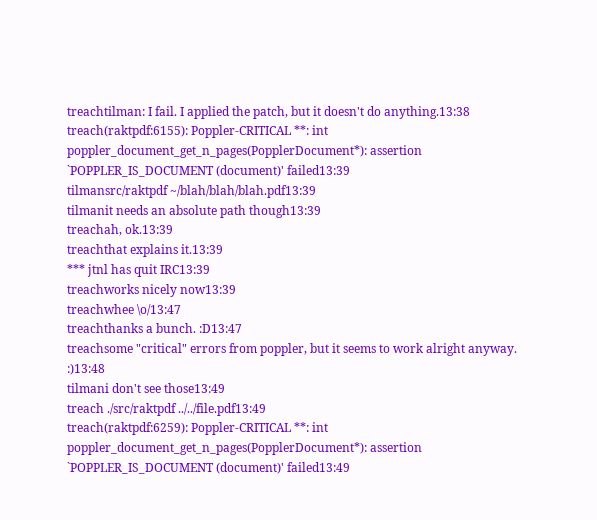treachtilman: I fail. I applied the patch, but it doesn't do anything.13:38
treach(raktpdf:6155): Poppler-CRITICAL **: int poppler_document_get_n_pages(PopplerDocument*): assertion `POPPLER_IS_DOCUMENT (document)' failed13:39
tilmansrc/raktpdf ~/blah/blah/blah.pdf13:39
tilmanit needs an absolute path though13:39
treachah, ok.13:39
treachthat explains it.13:39
*** jtnl has quit IRC13:39
treachworks nicely now13:39
treachwhee \o/13:47
treachthanks a bunch. :D13:47
treachsome "critical" errors from poppler, but it seems to work alright anyway. :)13:48
tilmani don't see those13:49
treach ./src/raktpdf ../../file.pdf13:49
treach(raktpdf:6259): Poppler-CRITICAL **: int poppler_document_get_n_pages(PopplerDocument*): assertion `POPPLER_IS_DOCUMENT (document)' failed13:49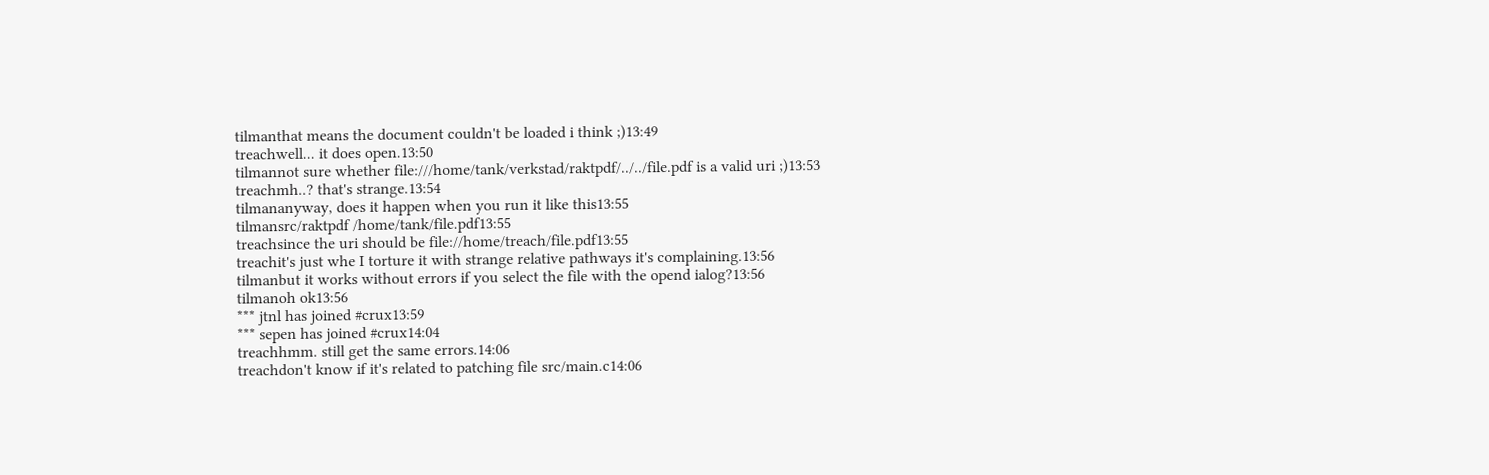tilmanthat means the document couldn't be loaded i think ;)13:49
treachwell... it does open.13:50
tilmannot sure whether file:///home/tank/verkstad/raktpdf/../../file.pdf is a valid uri ;)13:53
treachmh..? that's strange.13:54
tilmananyway, does it happen when you run it like this13:55
tilmansrc/raktpdf /home/tank/file.pdf13:55
treachsince the uri should be file://home/treach/file.pdf13:55
treachit's just whe I torture it with strange relative pathways it's complaining.13:56
tilmanbut it works without errors if you select the file with the opend ialog?13:56
tilmanoh ok13:56
*** jtnl has joined #crux13:59
*** sepen has joined #crux14:04
treachhmm. still get the same errors.14:06
treachdon't know if it's related to patching file src/main.c14:06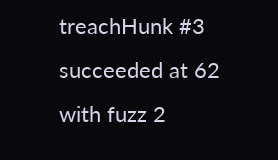treachHunk #3 succeeded at 62 with fuzz 2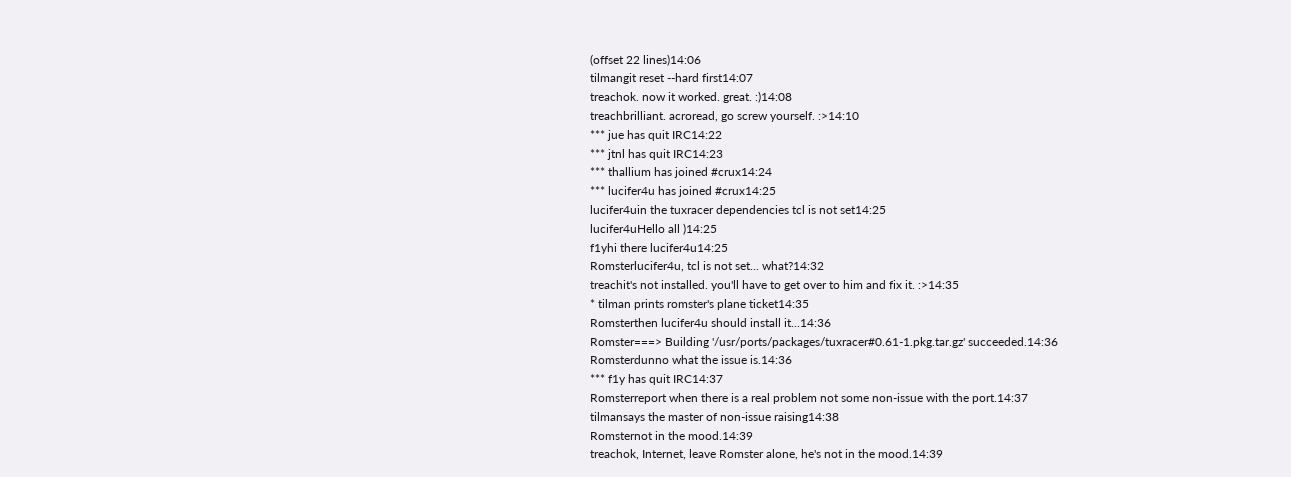(offset 22 lines)14:06
tilmangit reset --hard first14:07
treachok. now it worked. great. :)14:08
treachbrilliant. acroread, go screw yourself. :>14:10
*** jue has quit IRC14:22
*** jtnl has quit IRC14:23
*** thallium has joined #crux14:24
*** lucifer4u has joined #crux14:25
lucifer4uin the tuxracer dependencies tcl is not set14:25
lucifer4uHello all )14:25
f1yhi there lucifer4u14:25
Romsterlucifer4u, tcl is not set... what?14:32
treachit's not installed. you'll have to get over to him and fix it. :>14:35
* tilman prints romster's plane ticket14:35
Romsterthen lucifer4u should install it...14:36
Romster===> Building '/usr/ports/packages/tuxracer#0.61-1.pkg.tar.gz' succeeded.14:36
Romsterdunno what the issue is.14:36
*** f1y has quit IRC14:37
Romsterreport when there is a real problem not some non-issue with the port.14:37
tilmansays the master of non-issue raising14:38
Romsternot in the mood.14:39
treachok, Internet, leave Romster alone, he's not in the mood.14:39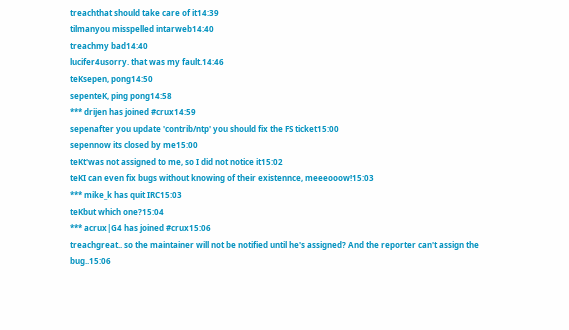treachthat should take care of it14:39
tilmanyou misspelled intarweb14:40
treachmy bad14:40
lucifer4usorry. that was my fault.14:46
teKsepen, pong14:50
sepenteK, ping pong14:58
*** drijen has joined #crux14:59
sepenafter you update 'contrib/ntp' you should fix the FS ticket15:00
sepennow its closed by me15:00
teKt'was not assigned to me, so I did not notice it15:02
teKI can even fix bugs without knowing of their existennce, meeeooow!15:03
*** mike_k has quit IRC15:03
teKbut which one?15:04
*** acrux|G4 has joined #crux15:06
treachgreat.. so the maintainer will not be notified until he's assigned? And the reporter can't assign the bug..15:06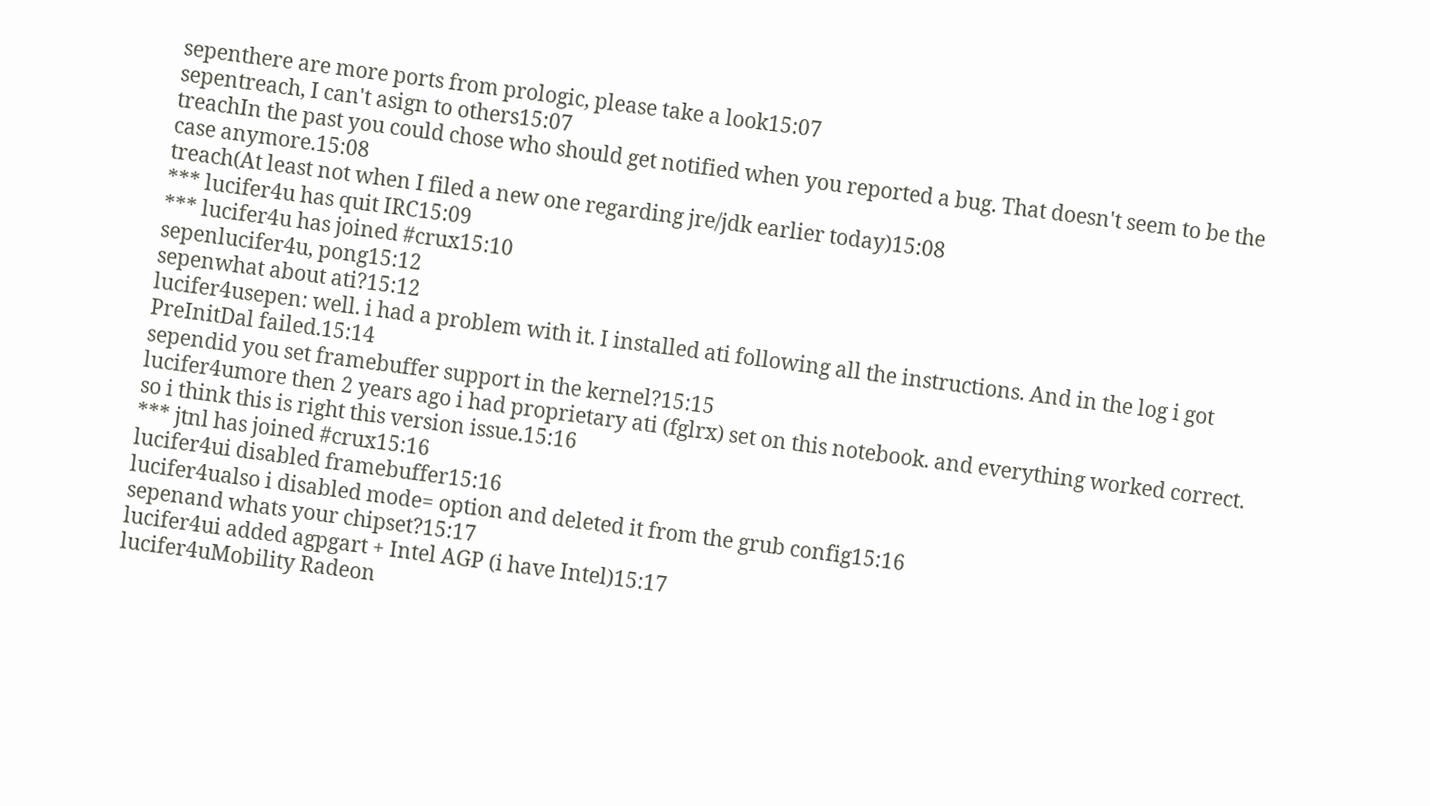sepenthere are more ports from prologic, please take a look15:07
sepentreach, I can't asign to others15:07
treachIn the past you could chose who should get notified when you reported a bug. That doesn't seem to be the case anymore.15:08
treach(At least not when I filed a new one regarding jre/jdk earlier today)15:08
*** lucifer4u has quit IRC15:09
*** lucifer4u has joined #crux15:10
sepenlucifer4u, pong15:12
sepenwhat about ati?15:12
lucifer4usepen: well. i had a problem with it. I installed ati following all the instructions. And in the log i got PreInitDal failed.15:14
sependid you set framebuffer support in the kernel?15:15
lucifer4umore then 2 years ago i had proprietary ati (fglrx) set on this notebook. and everything worked correct. so i think this is right this version issue.15:16
*** jtnl has joined #crux15:16
lucifer4ui disabled framebuffer15:16
lucifer4ualso i disabled mode= option and deleted it from the grub config15:16
sepenand whats your chipset?15:17
lucifer4ui added agpgart + Intel AGP (i have Intel)15:17
lucifer4uMobility Radeon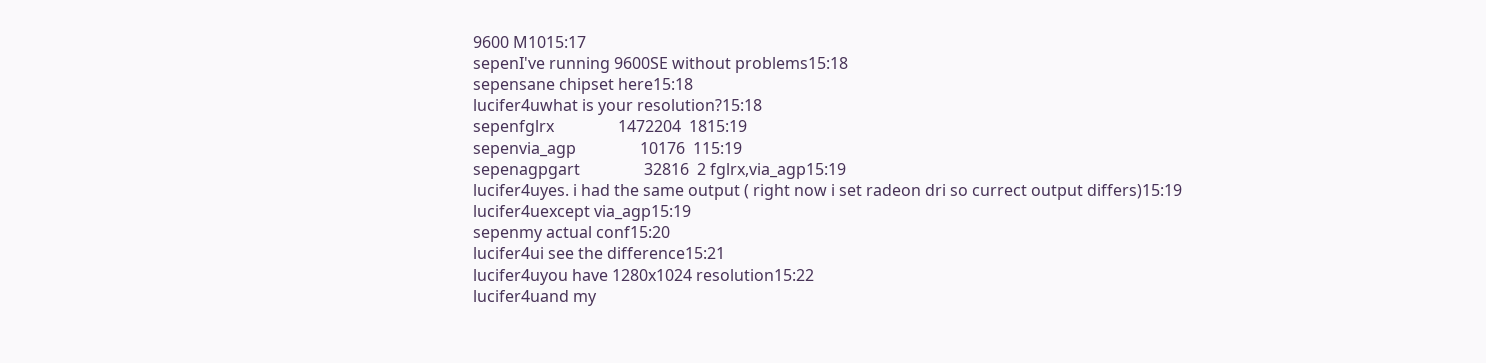9600 M1015:17
sepenI've running 9600SE without problems15:18
sepensane chipset here15:18
lucifer4uwhat is your resolution?15:18
sepenfglrx                1472204  1815:19
sepenvia_agp                10176  115:19
sepenagpgart                32816  2 fglrx,via_agp15:19
lucifer4uyes. i had the same output ( right now i set radeon dri so currect output differs)15:19
lucifer4uexcept via_agp15:19
sepenmy actual conf15:20
lucifer4ui see the difference15:21
lucifer4uyou have 1280x1024 resolution15:22
lucifer4uand my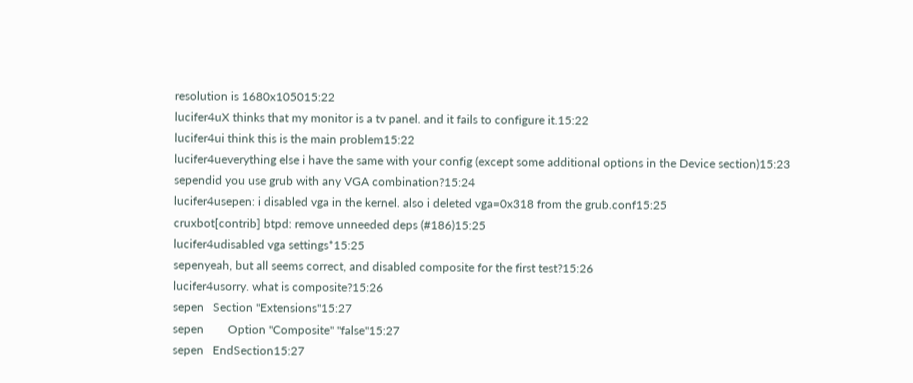resolution is 1680x105015:22
lucifer4uX thinks that my monitor is a tv panel. and it fails to configure it.15:22
lucifer4ui think this is the main problem15:22
lucifer4ueverything else i have the same with your config (except some additional options in the Device section)15:23
sependid you use grub with any VGA combination?15:24
lucifer4usepen: i disabled vga in the kernel. also i deleted vga=0x318 from the grub.conf15:25
cruxbot[contrib] btpd: remove unneeded deps (#186)15:25
lucifer4udisabled vga settings*15:25
sepenyeah, but all seems correct, and disabled composite for the first test?15:26
lucifer4usorry. what is composite?15:26
sepen   Section "Extensions"15:27
sepen        Option "Composite" "false"15:27
sepen   EndSection15:27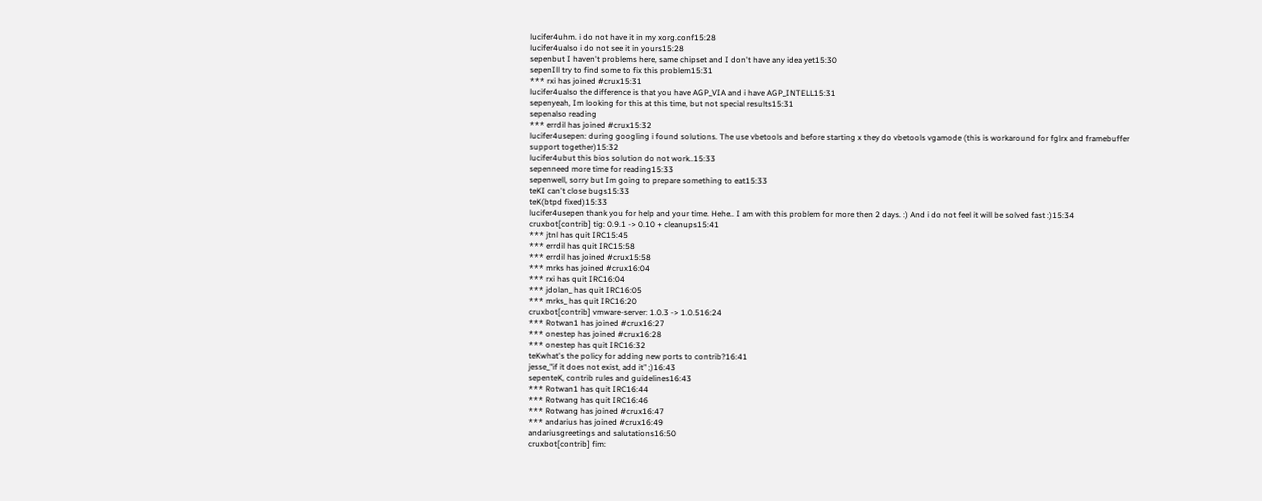lucifer4uhm. i do not have it in my xorg.conf15:28
lucifer4ualso i do not see it in yours15:28
sepenbut I haven't problems here, same chipset and I don't have any idea yet15:30
sepenIll try to find some to fix this problem15:31
*** rxi has joined #crux15:31
lucifer4ualso the difference is that you have AGP_VIA and i have AGP_INTELL15:31
sepenyeah, Im looking for this at this time, but not special results15:31
sepenalso reading
*** errdil has joined #crux15:32
lucifer4usepen: during googling i found solutions. The use vbetools and before starting x they do vbetools vgamode (this is workaround for fglrx and framebuffer support together)15:32
lucifer4ubut this bios solution do not work..15:33
sepenneed more time for reading15:33
sepenwell, sorry but Im going to prepare something to eat15:33
teKI can't close bugs15:33
teK(btpd fixed)15:33
lucifer4usepen thank you for help and your time. Hehe.. I am with this problem for more then 2 days. :) And i do not feel it will be solved fast :)15:34
cruxbot[contrib] tig: 0.9.1 -> 0.10 + cleanups15:41
*** jtnl has quit IRC15:45
*** errdil has quit IRC15:58
*** errdil has joined #crux15:58
*** mrks has joined #crux16:04
*** rxi has quit IRC16:04
*** jdolan_ has quit IRC16:05
*** mrks_ has quit IRC16:20
cruxbot[contrib] vmware-server: 1.0.3 -> 1.0.516:24
*** Rotwan1 has joined #crux16:27
*** onestep has joined #crux16:28
*** onestep has quit IRC16:32
teKwhat's the policy for adding new ports to contrib?16:41
jesse_"if it does not exist, add it" ;)16:43
sepenteK, contrib rules and guidelines16:43
*** Rotwan1 has quit IRC16:44
*** Rotwang has quit IRC16:46
*** Rotwang has joined #crux16:47
*** andarius has joined #crux16:49
andariusgreetings and salutations16:50
cruxbot[contrib] fim: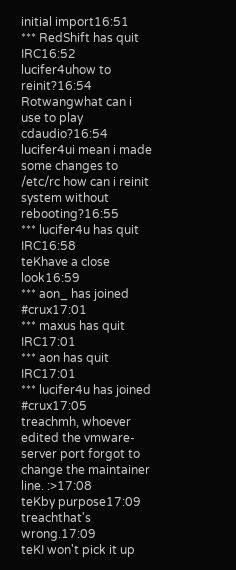initial import16:51
*** RedShift has quit IRC16:52
lucifer4uhow to reinit?16:54
Rotwangwhat can i use to play cdaudio?16:54
lucifer4ui mean i made some changes to /etc/rc how can i reinit system without rebooting?16:55
*** lucifer4u has quit IRC16:58
teKhave a close look16:59
*** aon_ has joined #crux17:01
*** maxus has quit IRC17:01
*** aon has quit IRC17:01
*** lucifer4u has joined #crux17:05
treachmh, whoever edited the vmware-server port forgot to change the maintainer line. :>17:08
teKby purpose17:09
treachthat's wrong.17:09
teKI won't pick it up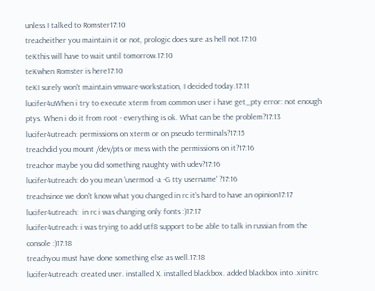unless I talked to Romster17:10
treacheither you maintain it or not, prologic does sure as hell not.17:10
teKthis will have to wait until tomorrow.17:10
teKwhen Romster is here17:10
teKI surely won't maintain vmware-workstation, I decided today.17:11
lucifer4uWhen i try to execute xterm from common user i have get_pty error: not enough ptys. When i do it from root - everything is ok. What can be the problem?17:13
lucifer4utreach: permissions on xterm or on pseudo terminals?17:15
treachdid you mount /dev/pts or mess with the permissions on it?17:16
treachor maybe you did something naughty with udev?17:16
lucifer4utreach: do you mean 'usermod -a -G tty username' ?17:16
treachsince we don't know what you changed in rc it's hard to have an opinion17:17
lucifer4utreach:  in rc i was changing only fonts :)17:17
lucifer4utreach: i was trying to add utf8 support to be able to talk in russian from the console :)17:18
treachyou must have done something else as well.17:18
lucifer4utreach: created user. installed X. installed blackbox. added blackbox into .xinitrc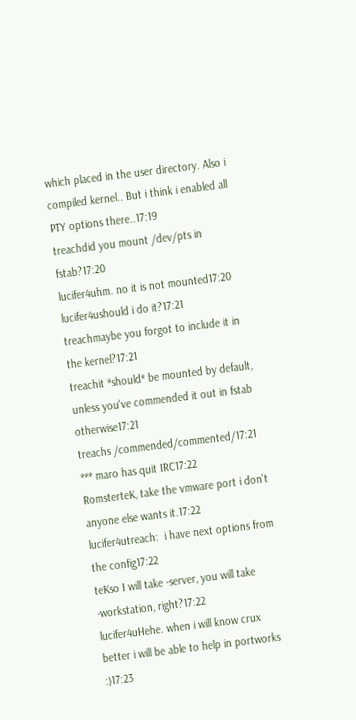which placed in the user directory. Also i compiled kernel.. But i think i enabled all PTY options there..17:19
treachdid you mount /dev/pts in fstab?17:20
lucifer4uhm. no it is not mounted17:20
lucifer4ushould i do it?17:21
treachmaybe you forgot to include it in the kernel?17:21
treachit *should* be mounted by default, unless you've commended it out in fstab otherwise17:21
treachs /commended/commented/17:21
*** maro has quit IRC17:22
RomsterteK, take the vmware port i don't anyone else wants it.17:22
lucifer4utreach:  i have next options from the config17:22
teKso I will take -server, you will take -workstation, right?17:22
lucifer4uHehe. when i will know crux better i will be able to help in portworks :)17:23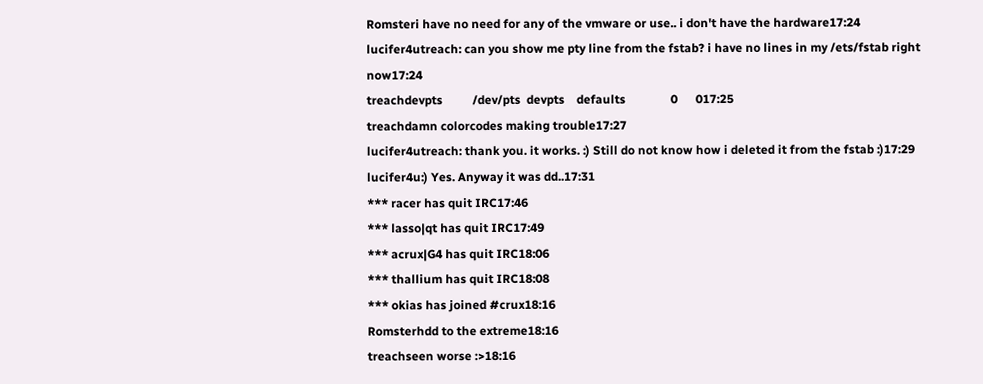Romsteri have no need for any of the vmware or use.. i don't have the hardware17:24
lucifer4utreach: can you show me pty line from the fstab? i have no lines in my /ets/fstab right now17:24
treachdevpts          /dev/pts  devpts    defaults               0      017:25
treachdamn colorcodes making trouble17:27
lucifer4utreach: thank you. it works. :) Still do not know how i deleted it from the fstab :)17:29
lucifer4u:) Yes. Anyway it was dd..17:31
*** racer has quit IRC17:46
*** lasso|qt has quit IRC17:49
*** acrux|G4 has quit IRC18:06
*** thallium has quit IRC18:08
*** okias has joined #crux18:16
Romsterhdd to the extreme18:16
treachseen worse :>18:16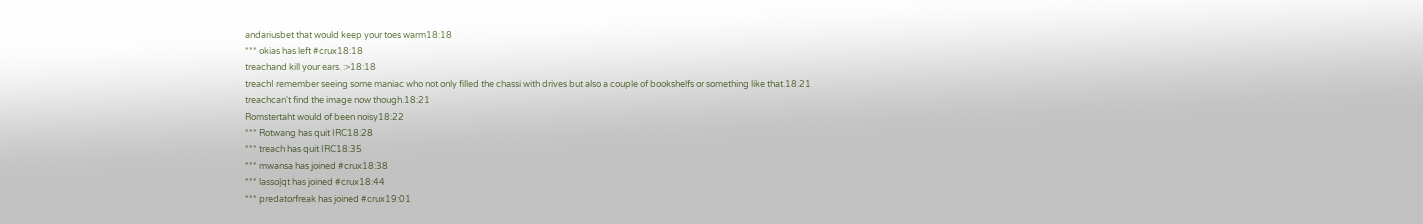andariusbet that would keep your toes warm18:18
*** okias has left #crux18:18
treachand kill your ears. :>18:18
treachI remember seeing some maniac who not only filled the chassi with drives but also a couple of bookshelfs or something like that.18:21
treachcan't find the image now though.18:21
Romstertaht would of been noisy18:22
*** Rotwang has quit IRC18:28
*** treach has quit IRC18:35
*** mwansa has joined #crux18:38
*** lasso|qt has joined #crux18:44
*** predatorfreak has joined #crux19:01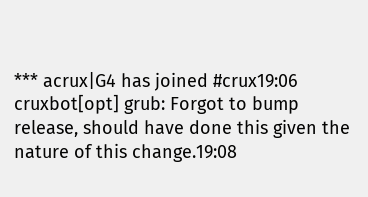*** acrux|G4 has joined #crux19:06
cruxbot[opt] grub: Forgot to bump release, should have done this given the nature of this change.19:08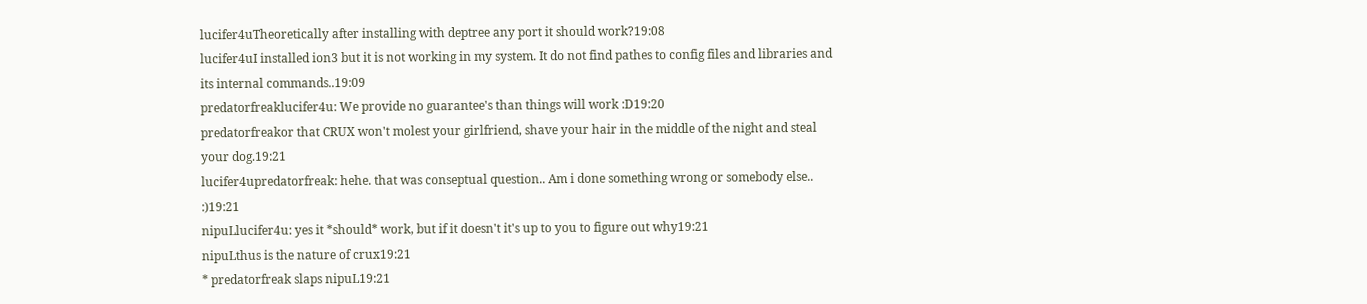lucifer4uTheoretically after installing with deptree any port it should work?19:08
lucifer4uI installed ion3 but it is not working in my system. It do not find pathes to config files and libraries and its internal commands..19:09
predatorfreaklucifer4u: We provide no guarantee's than things will work :D19:20
predatorfreakor that CRUX won't molest your girlfriend, shave your hair in the middle of the night and steal your dog.19:21
lucifer4upredatorfreak: hehe. that was conseptual question.. Am i done something wrong or somebody else.. :)19:21
nipuLlucifer4u: yes it *should* work, but if it doesn't it's up to you to figure out why19:21
nipuLthus is the nature of crux19:21
* predatorfreak slaps nipuL19:21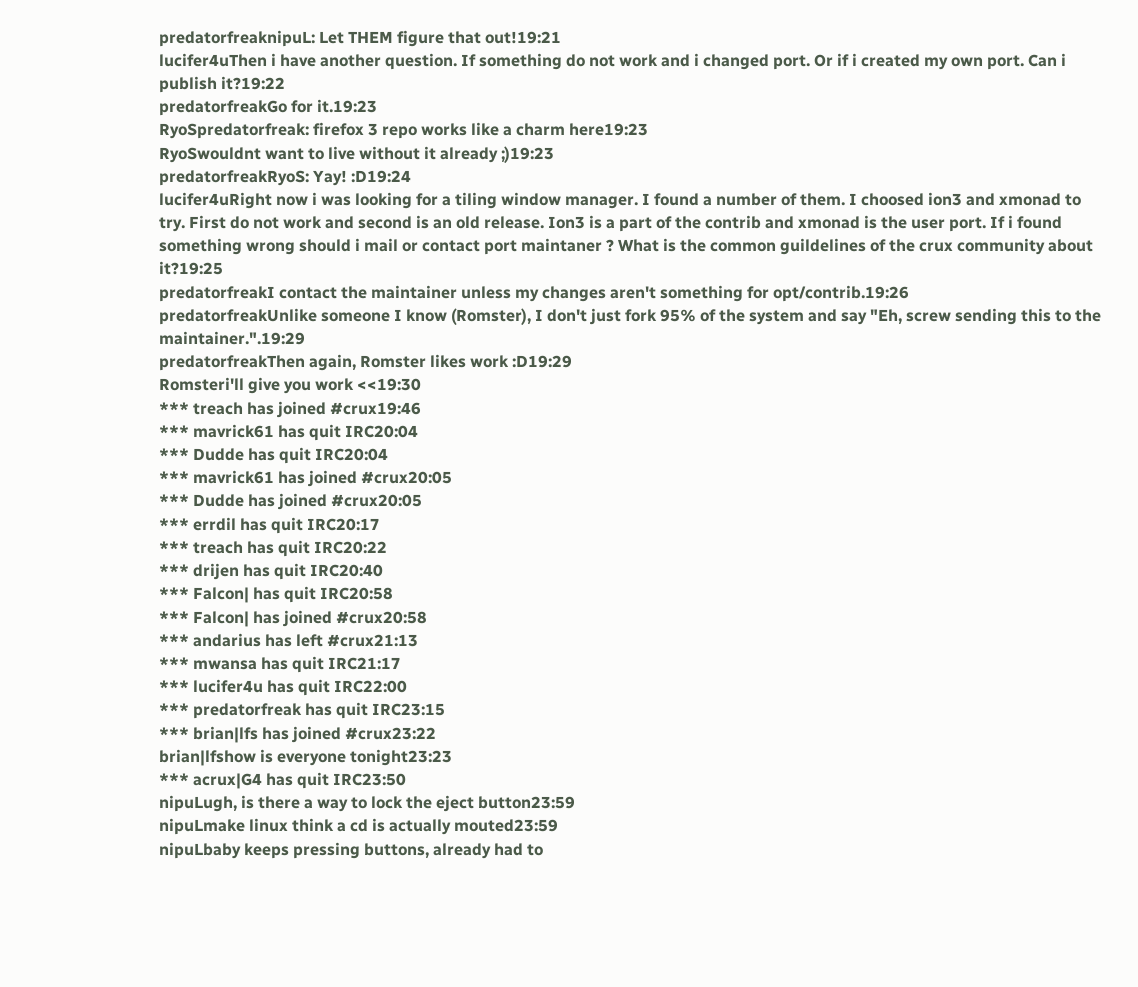predatorfreaknipuL: Let THEM figure that out!19:21
lucifer4uThen i have another question. If something do not work and i changed port. Or if i created my own port. Can i publish it?19:22
predatorfreakGo for it.19:23
RyoSpredatorfreak: firefox 3 repo works like a charm here19:23
RyoSwouldnt want to live without it already ;)19:23
predatorfreakRyoS: Yay! :D19:24
lucifer4uRight now i was looking for a tiling window manager. I found a number of them. I choosed ion3 and xmonad to try. First do not work and second is an old release. Ion3 is a part of the contrib and xmonad is the user port. If i found something wrong should i mail or contact port maintaner ? What is the common guildelines of the crux community about it?19:25
predatorfreakI contact the maintainer unless my changes aren't something for opt/contrib.19:26
predatorfreakUnlike someone I know (Romster), I don't just fork 95% of the system and say "Eh, screw sending this to the maintainer.".19:29
predatorfreakThen again, Romster likes work :D19:29
Romsteri'll give you work <<19:30
*** treach has joined #crux19:46
*** mavrick61 has quit IRC20:04
*** Dudde has quit IRC20:04
*** mavrick61 has joined #crux20:05
*** Dudde has joined #crux20:05
*** errdil has quit IRC20:17
*** treach has quit IRC20:22
*** drijen has quit IRC20:40
*** Falcon| has quit IRC20:58
*** Falcon| has joined #crux20:58
*** andarius has left #crux21:13
*** mwansa has quit IRC21:17
*** lucifer4u has quit IRC22:00
*** predatorfreak has quit IRC23:15
*** brian|lfs has joined #crux23:22
brian|lfshow is everyone tonight23:23
*** acrux|G4 has quit IRC23:50
nipuLugh, is there a way to lock the eject button23:59
nipuLmake linux think a cd is actually mouted23:59
nipuLbaby keeps pressing buttons, already had to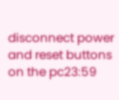disconnect power and reset buttons on the pc23:59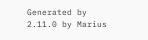Generated by 2.11.0 by Marius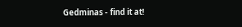Gedminas - find it at!